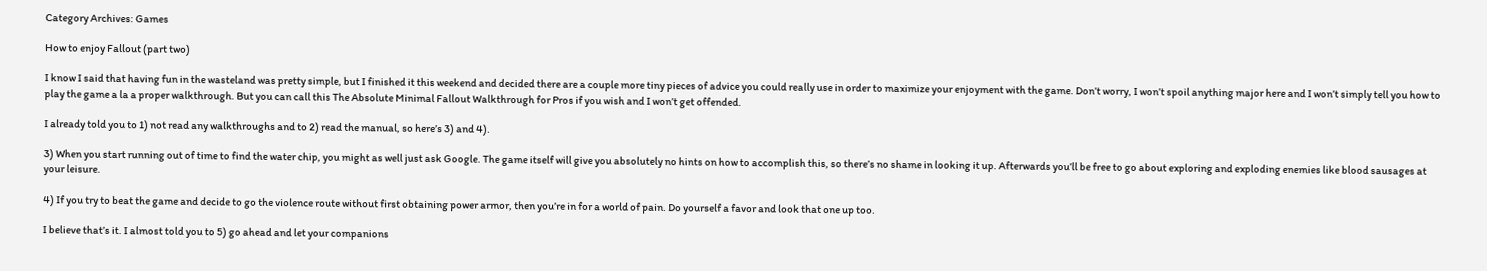Category Archives: Games

How to enjoy Fallout (part two)

I know I said that having fun in the wasteland was pretty simple, but I finished it this weekend and decided there are a couple more tiny pieces of advice you could really use in order to maximize your enjoyment with the game. Don’t worry, I won’t spoil anything major here and I won’t simply tell you how to play the game a la a proper walkthrough. But you can call this The Absolute Minimal Fallout Walkthrough for Pros if you wish and I won’t get offended.

I already told you to 1) not read any walkthroughs and to 2) read the manual, so here’s 3) and 4).

3) When you start running out of time to find the water chip, you might as well just ask Google. The game itself will give you absolutely no hints on how to accomplish this, so there’s no shame in looking it up. Afterwards you’ll be free to go about exploring and exploding enemies like blood sausages at your leisure.

4) If you try to beat the game and decide to go the violence route without first obtaining power armor, then you’re in for a world of pain. Do yourself a favor and look that one up too.

I believe that’s it. I almost told you to 5) go ahead and let your companions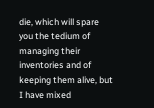die, which will spare you the tedium of managing their inventories and of keeping them alive, but I have mixed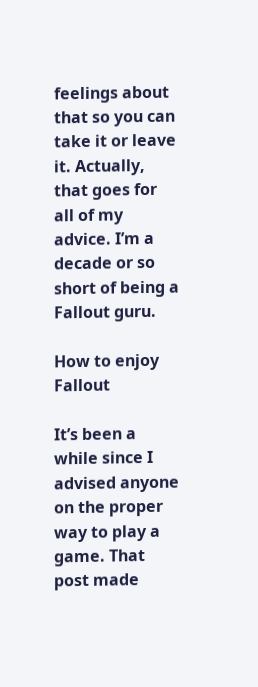feelings about that so you can take it or leave it. Actually, that goes for all of my advice. I’m a decade or so short of being a Fallout guru.

How to enjoy Fallout

It’s been a while since I advised anyone on the proper way to play a game. That post made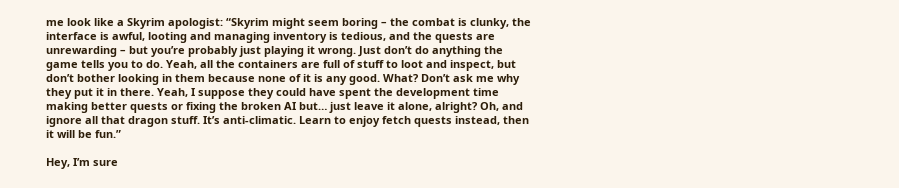me look like a Skyrim apologist: “Skyrim might seem boring – the combat is clunky, the interface is awful, looting and managing inventory is tedious, and the quests are unrewarding – but you’re probably just playing it wrong. Just don’t do anything the game tells you to do. Yeah, all the containers are full of stuff to loot and inspect, but don’t bother looking in them because none of it is any good. What? Don’t ask me why they put it in there. Yeah, I suppose they could have spent the development time making better quests or fixing the broken AI but… just leave it alone, alright? Oh, and ignore all that dragon stuff. It’s anti-climatic. Learn to enjoy fetch quests instead, then it will be fun.”

Hey, I’m sure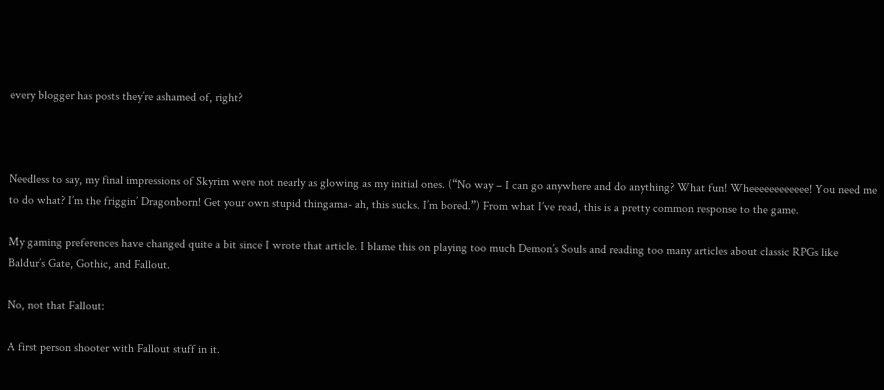every blogger has posts they’re ashamed of, right?



Needless to say, my final impressions of Skyrim were not nearly as glowing as my initial ones. (“No way – I can go anywhere and do anything? What fun! Wheeeeeeeeeeee! You need me to do what? I’m the friggin’ Dragonborn! Get your own stupid thingama- ah, this sucks. I’m bored.”) From what I’ve read, this is a pretty common response to the game.

My gaming preferences have changed quite a bit since I wrote that article. I blame this on playing too much Demon’s Souls and reading too many articles about classic RPGs like Baldur’s Gate, Gothic, and Fallout.

No, not that Fallout:

A first person shooter with Fallout stuff in it.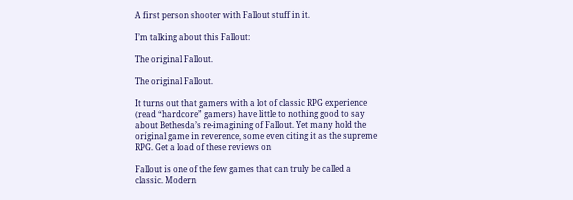A first person shooter with Fallout stuff in it.

I’m talking about this Fallout:

The original Fallout.

The original Fallout.

It turns out that gamers with a lot of classic RPG experience (read “hardcore” gamers) have little to nothing good to say about Bethesda’s re-imagining of Fallout. Yet many hold the original game in reverence, some even citing it as the supreme RPG. Get a load of these reviews on

Fallout is one of the few games that can truly be called a classic. Modern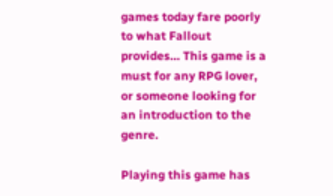games today fare poorly to what Fallout provides… This game is a must for any RPG lover, or someone looking for an introduction to the genre.

Playing this game has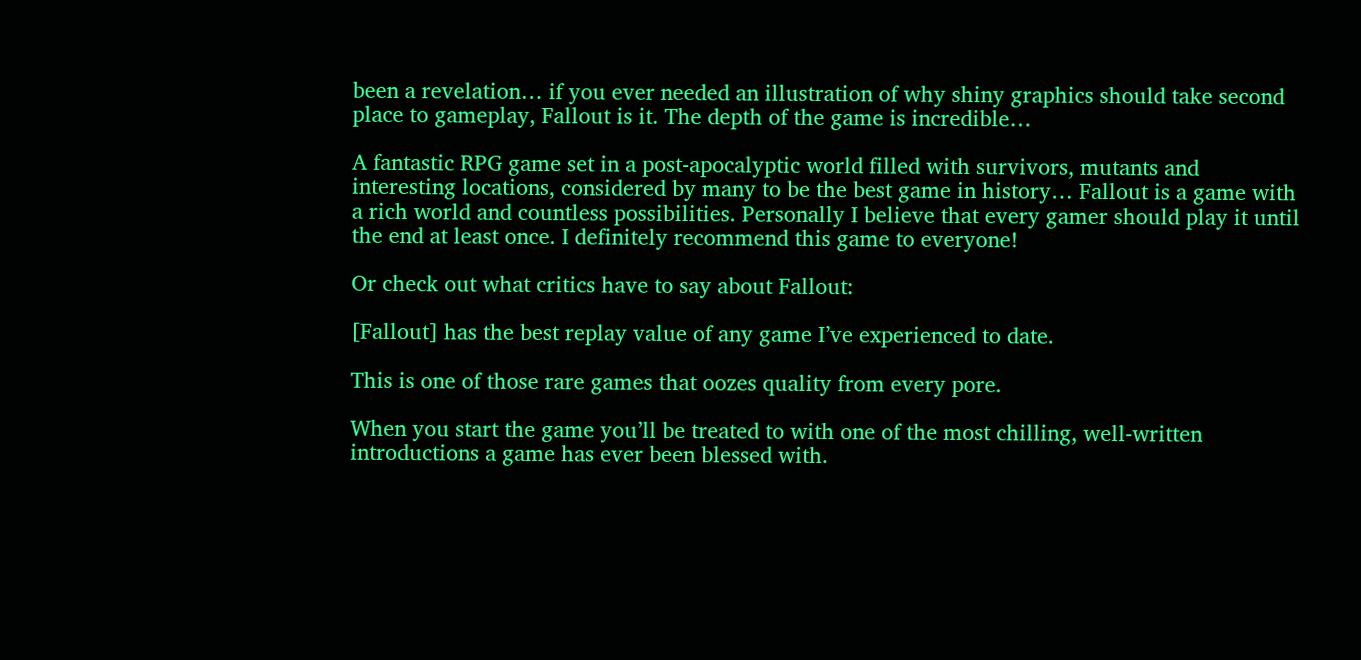been a revelation… if you ever needed an illustration of why shiny graphics should take second place to gameplay, Fallout is it. The depth of the game is incredible…

A fantastic RPG game set in a post-apocalyptic world filled with survivors, mutants and interesting locations, considered by many to be the best game in history… Fallout is a game with a rich world and countless possibilities. Personally I believe that every gamer should play it until the end at least once. I definitely recommend this game to everyone!

Or check out what critics have to say about Fallout:

[Fallout] has the best replay value of any game I’ve experienced to date.

This is one of those rare games that oozes quality from every pore.

When you start the game you’ll be treated to with one of the most chilling, well-written introductions a game has ever been blessed with.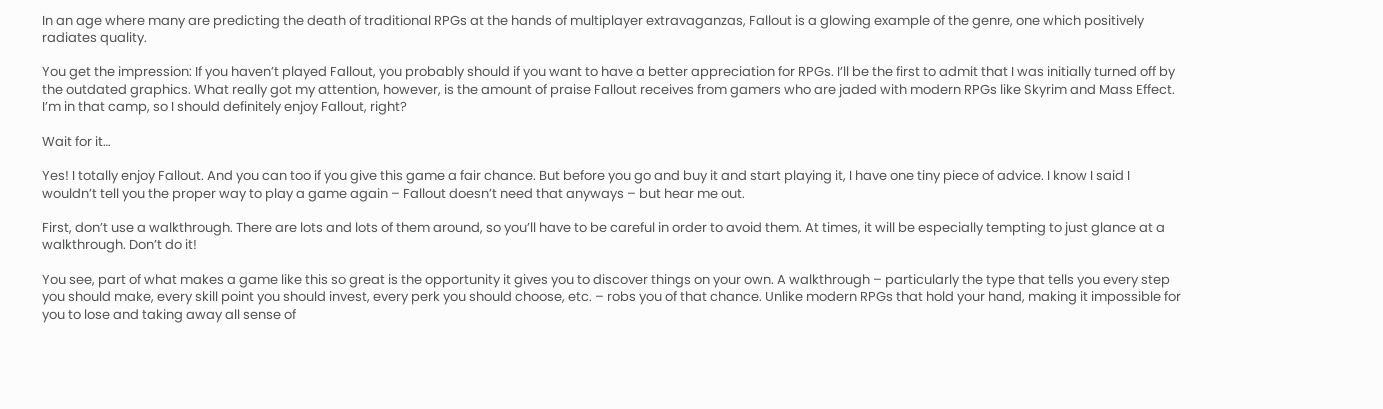In an age where many are predicting the death of traditional RPGs at the hands of multiplayer extravaganzas, Fallout is a glowing example of the genre, one which positively radiates quality.

You get the impression: If you haven’t played Fallout, you probably should if you want to have a better appreciation for RPGs. I’ll be the first to admit that I was initially turned off by the outdated graphics. What really got my attention, however, is the amount of praise Fallout receives from gamers who are jaded with modern RPGs like Skyrim and Mass Effect. I’m in that camp, so I should definitely enjoy Fallout, right?

Wait for it…

Yes! I totally enjoy Fallout. And you can too if you give this game a fair chance. But before you go and buy it and start playing it, I have one tiny piece of advice. I know I said I wouldn’t tell you the proper way to play a game again – Fallout doesn’t need that anyways – but hear me out.

First, don’t use a walkthrough. There are lots and lots of them around, so you’ll have to be careful in order to avoid them. At times, it will be especially tempting to just glance at a walkthrough. Don’t do it!

You see, part of what makes a game like this so great is the opportunity it gives you to discover things on your own. A walkthrough – particularly the type that tells you every step you should make, every skill point you should invest, every perk you should choose, etc. – robs you of that chance. Unlike modern RPGs that hold your hand, making it impossible for you to lose and taking away all sense of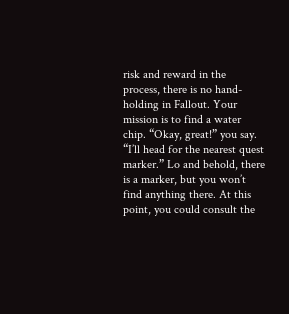risk and reward in the process, there is no hand-holding in Fallout. Your mission is to find a water chip. “Okay, great!” you say. “I’ll head for the nearest quest marker.” Lo and behold, there is a marker, but you won’t find anything there. At this point, you could consult the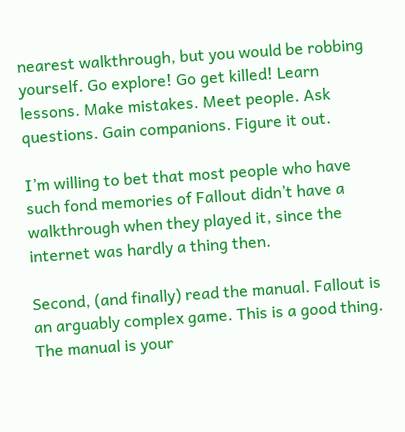nearest walkthrough, but you would be robbing yourself. Go explore! Go get killed! Learn lessons. Make mistakes. Meet people. Ask questions. Gain companions. Figure it out.

I’m willing to bet that most people who have such fond memories of Fallout didn’t have a walkthrough when they played it, since the internet was hardly a thing then.

Second, (and finally) read the manual. Fallout is an arguably complex game. This is a good thing. The manual is your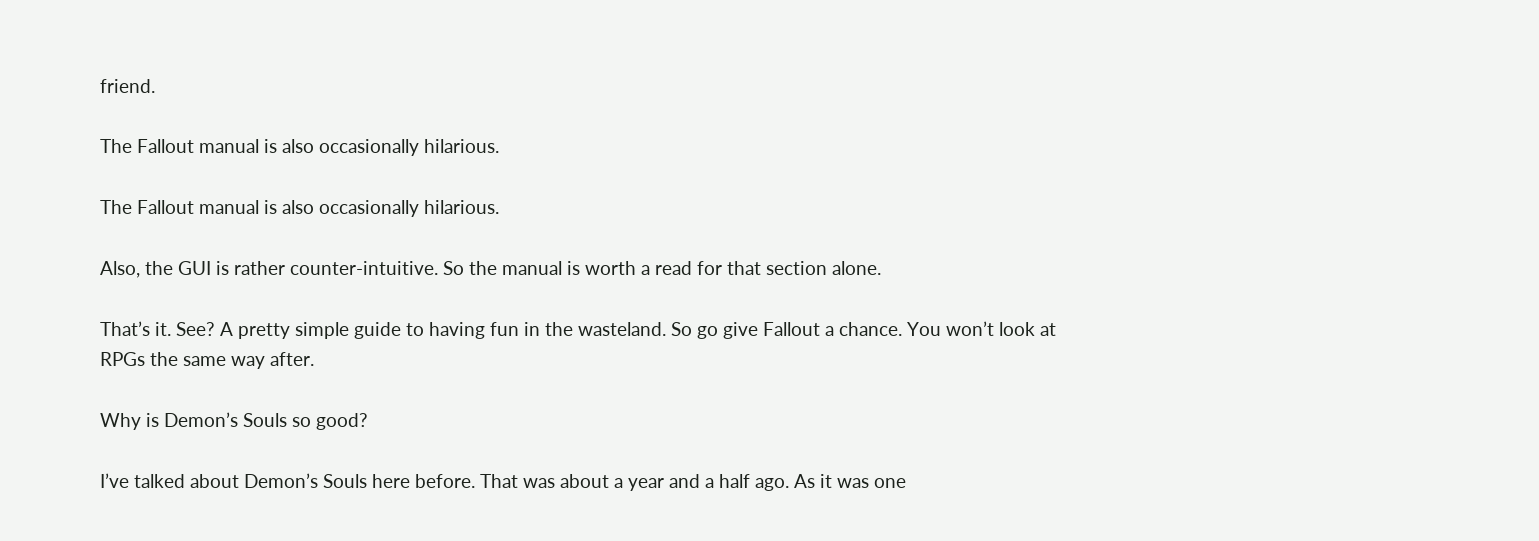friend.

The Fallout manual is also occasionally hilarious.

The Fallout manual is also occasionally hilarious.

Also, the GUI is rather counter-intuitive. So the manual is worth a read for that section alone.

That’s it. See? A pretty simple guide to having fun in the wasteland. So go give Fallout a chance. You won’t look at RPGs the same way after.

Why is Demon’s Souls so good?

I’ve talked about Demon’s Souls here before. That was about a year and a half ago. As it was one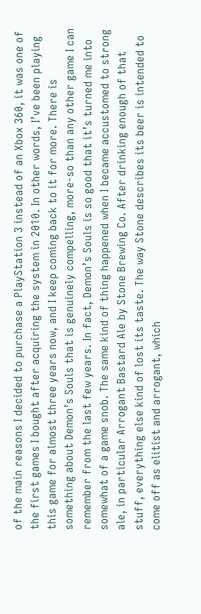of the main reasons I decided to purchase a PlayStation 3 instead of an Xbox 360, it was one of the first games I bought after acquiring the system in 2010. In other words, I’ve been playing this game for almost three years now, and I keep coming back to it for more. There is something about Demon’s Souls that is genuinely compelling, more-so than any other game I can remember from the last few years. In fact, Demon’s Souls is so good that it’s turned me into somewhat of a game snob. The same kind of thing happened when I became accustomed to strong ale, in particular Arrogant Bastard Ale by Stone Brewing Co. After drinking enough of that stuff, everything else kind of lost its taste. The way Stone describes its beer is intended to come off as elitist and arrogant, which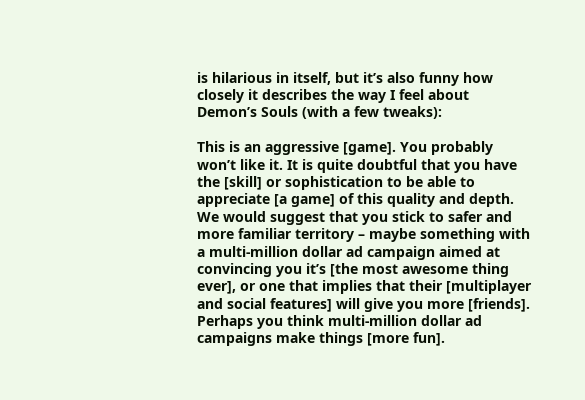is hilarious in itself, but it’s also funny how closely it describes the way I feel about Demon’s Souls (with a few tweaks):

This is an aggressive [game]. You probably won’t like it. It is quite doubtful that you have the [skill] or sophistication to be able to appreciate [a game] of this quality and depth. We would suggest that you stick to safer and more familiar territory – maybe something with a multi-million dollar ad campaign aimed at convincing you it’s [the most awesome thing ever], or one that implies that their [multiplayer and social features] will give you more [friends]. Perhaps you think multi-million dollar ad campaigns make things [more fun].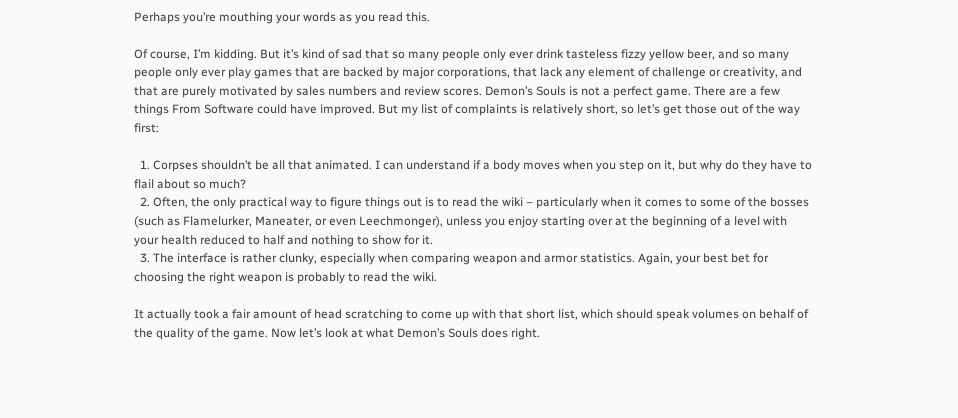Perhaps you’re mouthing your words as you read this.

Of course, I’m kidding. But it’s kind of sad that so many people only ever drink tasteless fizzy yellow beer, and so many people only ever play games that are backed by major corporations, that lack any element of challenge or creativity, and that are purely motivated by sales numbers and review scores. Demon’s Souls is not a perfect game. There are a few things From Software could have improved. But my list of complaints is relatively short, so let’s get those out of the way first:

  1. Corpses shouldn’t be all that animated. I can understand if a body moves when you step on it, but why do they have to flail about so much?
  2. Often, the only practical way to figure things out is to read the wiki – particularly when it comes to some of the bosses (such as Flamelurker, Maneater, or even Leechmonger), unless you enjoy starting over at the beginning of a level with your health reduced to half and nothing to show for it.
  3. The interface is rather clunky, especially when comparing weapon and armor statistics. Again, your best bet for choosing the right weapon is probably to read the wiki.

It actually took a fair amount of head scratching to come up with that short list, which should speak volumes on behalf of the quality of the game. Now let’s look at what Demon’s Souls does right.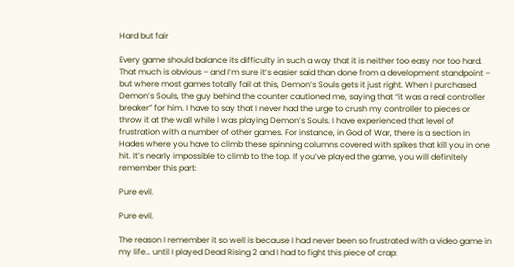Hard but fair

Every game should balance its difficulty in such a way that it is neither too easy nor too hard. That much is obvious – and I’m sure it’s easier said than done from a development standpoint – but where most games totally fail at this, Demon’s Souls gets it just right. When I purchased Demon’s Souls, the guy behind the counter cautioned me, saying that “it was a real controller breaker” for him. I have to say that I never had the urge to crush my controller to pieces or throw it at the wall while I was playing Demon’s Souls. I have experienced that level of frustration with a number of other games. For instance, in God of War, there is a section in Hades where you have to climb these spinning columns covered with spikes that kill you in one hit. It’s nearly impossible to climb to the top. If you’ve played the game, you will definitely remember this part:

Pure evil.

Pure evil.

The reason I remember it so well is because I had never been so frustrated with a video game in my life… until I played Dead Rising 2 and I had to fight this piece of crap: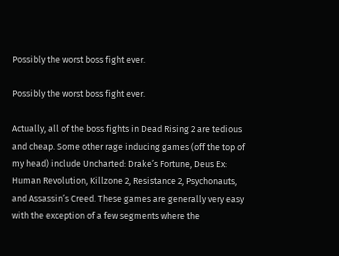Possibly the worst boss fight ever.

Possibly the worst boss fight ever.

Actually, all of the boss fights in Dead Rising 2 are tedious and cheap. Some other rage inducing games (off the top of my head) include Uncharted: Drake’s Fortune, Deus Ex: Human Revolution, Killzone 2, Resistance 2, Psychonauts, and Assassin’s Creed. These games are generally very easy with the exception of a few segments where the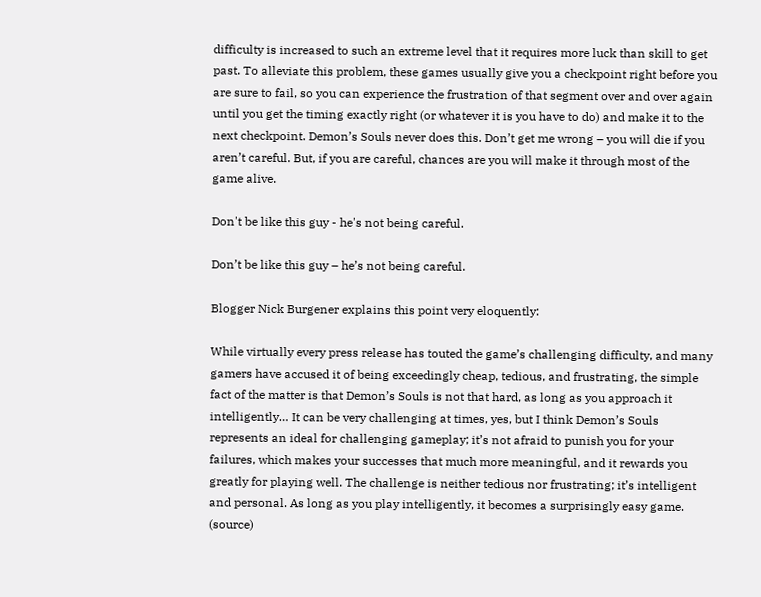difficulty is increased to such an extreme level that it requires more luck than skill to get past. To alleviate this problem, these games usually give you a checkpoint right before you are sure to fail, so you can experience the frustration of that segment over and over again until you get the timing exactly right (or whatever it is you have to do) and make it to the next checkpoint. Demon’s Souls never does this. Don’t get me wrong – you will die if you aren’t careful. But, if you are careful, chances are you will make it through most of the game alive.

Don't be like this guy - he's not being careful.

Don’t be like this guy – he’s not being careful.

Blogger Nick Burgener explains this point very eloquently:

While virtually every press release has touted the game’s challenging difficulty, and many gamers have accused it of being exceedingly cheap, tedious, and frustrating, the simple fact of the matter is that Demon’s Souls is not that hard, as long as you approach it intelligently… It can be very challenging at times, yes, but I think Demon’s Souls represents an ideal for challenging gameplay; it’s not afraid to punish you for your failures, which makes your successes that much more meaningful, and it rewards you greatly for playing well. The challenge is neither tedious nor frustrating; it’s intelligent and personal. As long as you play intelligently, it becomes a surprisingly easy game. (source)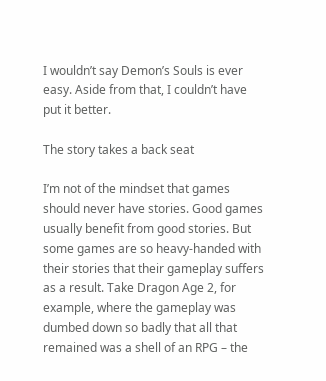I wouldn’t say Demon’s Souls is ever easy. Aside from that, I couldn’t have put it better.

The story takes a back seat

I’m not of the mindset that games should never have stories. Good games usually benefit from good stories. But some games are so heavy-handed with their stories that their gameplay suffers as a result. Take Dragon Age 2, for example, where the gameplay was dumbed down so badly that all that remained was a shell of an RPG – the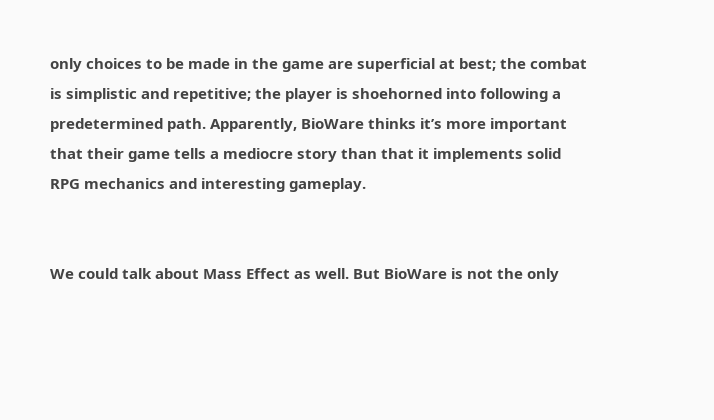only choices to be made in the game are superficial at best; the combat is simplistic and repetitive; the player is shoehorned into following a predetermined path. Apparently, BioWare thinks it’s more important that their game tells a mediocre story than that it implements solid RPG mechanics and interesting gameplay.


We could talk about Mass Effect as well. But BioWare is not the only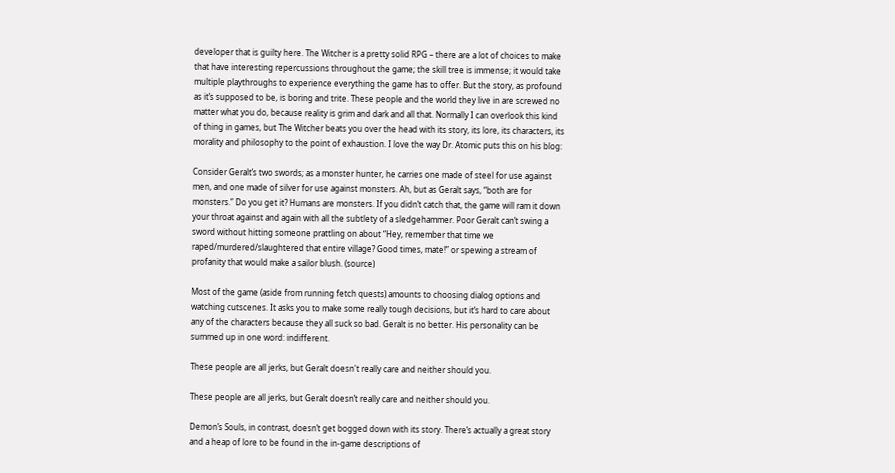developer that is guilty here. The Witcher is a pretty solid RPG – there are a lot of choices to make that have interesting repercussions throughout the game; the skill tree is immense; it would take multiple playthroughs to experience everything the game has to offer. But the story, as profound as it’s supposed to be, is boring and trite. These people and the world they live in are screwed no matter what you do, because reality is grim and dark and all that. Normally I can overlook this kind of thing in games, but The Witcher beats you over the head with its story, its lore, its characters, its morality and philosophy to the point of exhaustion. I love the way Dr. Atomic puts this on his blog:

Consider Geralt’s two swords; as a monster hunter, he carries one made of steel for use against men, and one made of silver for use against monsters. Ah, but as Geralt says, “both are for monsters.” Do you get it? Humans are monsters. If you didn’t catch that, the game will ram it down your throat against and again with all the subtlety of a sledgehammer. Poor Geralt can’t swing a sword without hitting someone prattling on about “Hey, remember that time we raped/murdered/slaughtered that entire village? Good times, mate!” or spewing a stream of profanity that would make a sailor blush. (source)

Most of the game (aside from running fetch quests) amounts to choosing dialog options and watching cutscenes. It asks you to make some really tough decisions, but it’s hard to care about any of the characters because they all suck so bad. Geralt is no better. His personality can be summed up in one word: indifferent.

These people are all jerks, but Geralt doesn't really care and neither should you.

These people are all jerks, but Geralt doesn’t really care and neither should you.

Demon’s Souls, in contrast, doesn’t get bogged down with its story. There’s actually a great story and a heap of lore to be found in the in-game descriptions of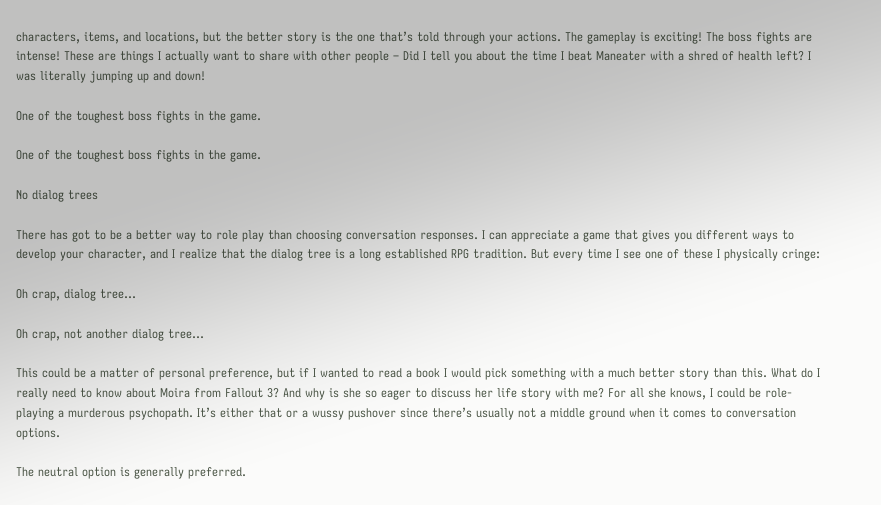characters, items, and locations, but the better story is the one that’s told through your actions. The gameplay is exciting! The boss fights are intense! These are things I actually want to share with other people – Did I tell you about the time I beat Maneater with a shred of health left? I was literally jumping up and down!

One of the toughest boss fights in the game.

One of the toughest boss fights in the game.

No dialog trees

There has got to be a better way to role play than choosing conversation responses. I can appreciate a game that gives you different ways to develop your character, and I realize that the dialog tree is a long established RPG tradition. But every time I see one of these I physically cringe:

Oh crap, dialog tree...

Oh crap, not another dialog tree…

This could be a matter of personal preference, but if I wanted to read a book I would pick something with a much better story than this. What do I really need to know about Moira from Fallout 3? And why is she so eager to discuss her life story with me? For all she knows, I could be role-playing a murderous psychopath. It’s either that or a wussy pushover since there’s usually not a middle ground when it comes to conversation options.

The neutral option is generally preferred.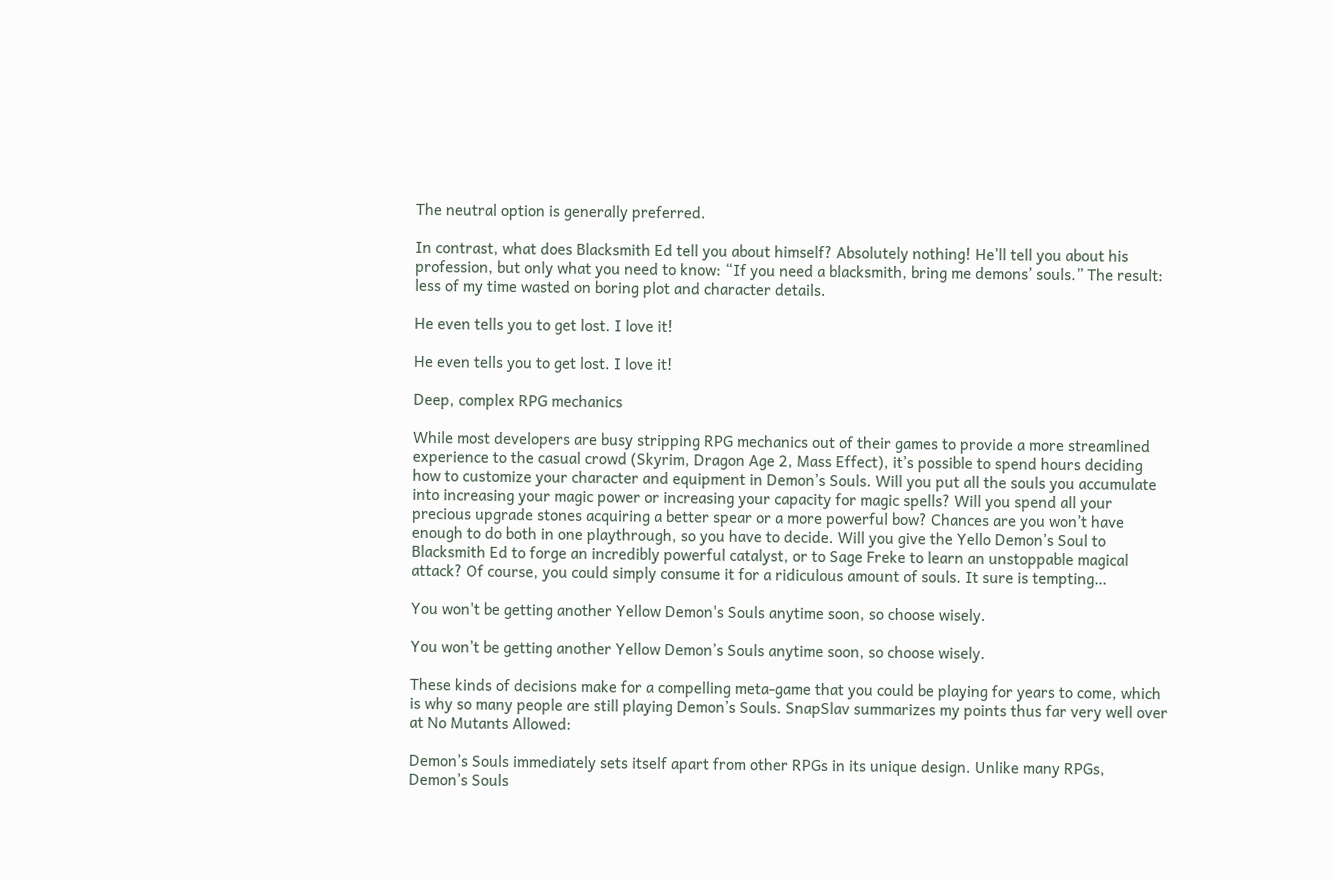The neutral option is generally preferred.

In contrast, what does Blacksmith Ed tell you about himself? Absolutely nothing! He’ll tell you about his profession, but only what you need to know: “If you need a blacksmith, bring me demons’ souls.” The result: less of my time wasted on boring plot and character details.

He even tells you to get lost. I love it!

He even tells you to get lost. I love it!

Deep, complex RPG mechanics

While most developers are busy stripping RPG mechanics out of their games to provide a more streamlined experience to the casual crowd (Skyrim, Dragon Age 2, Mass Effect), it’s possible to spend hours deciding how to customize your character and equipment in Demon’s Souls. Will you put all the souls you accumulate into increasing your magic power or increasing your capacity for magic spells? Will you spend all your precious upgrade stones acquiring a better spear or a more powerful bow? Chances are you won’t have enough to do both in one playthrough, so you have to decide. Will you give the Yello Demon’s Soul to Blacksmith Ed to forge an incredibly powerful catalyst, or to Sage Freke to learn an unstoppable magical attack? Of course, you could simply consume it for a ridiculous amount of souls. It sure is tempting…

You won't be getting another Yellow Demon's Souls anytime soon, so choose wisely.

You won’t be getting another Yellow Demon’s Souls anytime soon, so choose wisely.

These kinds of decisions make for a compelling meta-game that you could be playing for years to come, which is why so many people are still playing Demon’s Souls. SnapSlav summarizes my points thus far very well over at No Mutants Allowed:

Demon’s Souls immediately sets itself apart from other RPGs in its unique design. Unlike many RPGs, Demon’s Souls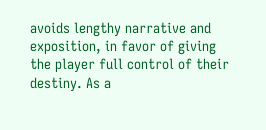avoids lengthy narrative and exposition, in favor of giving the player full control of their destiny. As a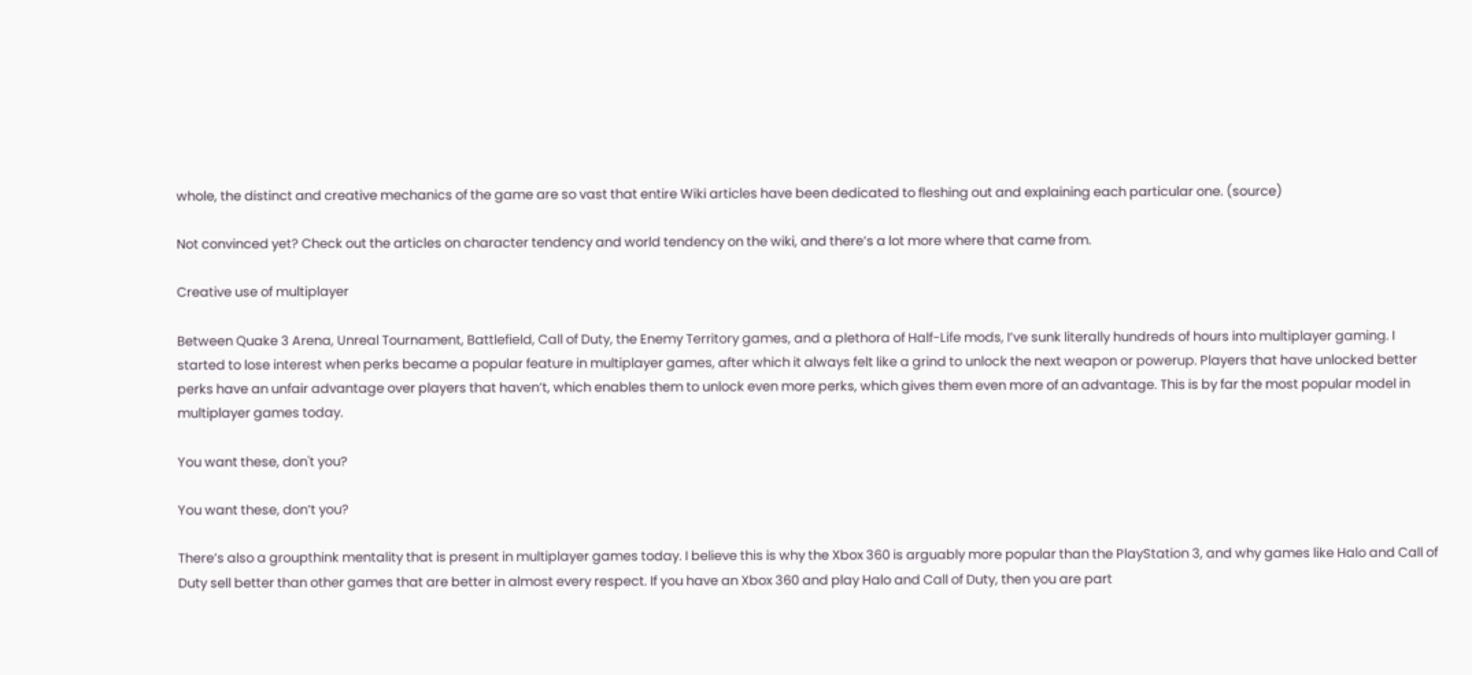whole, the distinct and creative mechanics of the game are so vast that entire Wiki articles have been dedicated to fleshing out and explaining each particular one. (source)

Not convinced yet? Check out the articles on character tendency and world tendency on the wiki, and there’s a lot more where that came from.

Creative use of multiplayer

Between Quake 3 Arena, Unreal Tournament, Battlefield, Call of Duty, the Enemy Territory games, and a plethora of Half-Life mods, I’ve sunk literally hundreds of hours into multiplayer gaming. I started to lose interest when perks became a popular feature in multiplayer games, after which it always felt like a grind to unlock the next weapon or powerup. Players that have unlocked better perks have an unfair advantage over players that haven’t, which enables them to unlock even more perks, which gives them even more of an advantage. This is by far the most popular model in multiplayer games today.

You want these, don't you?

You want these, don’t you?

There’s also a groupthink mentality that is present in multiplayer games today. I believe this is why the Xbox 360 is arguably more popular than the PlayStation 3, and why games like Halo and Call of Duty sell better than other games that are better in almost every respect. If you have an Xbox 360 and play Halo and Call of Duty, then you are part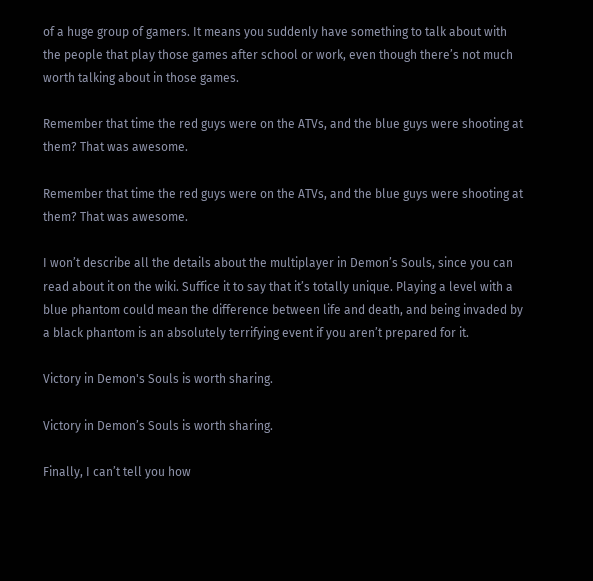of a huge group of gamers. It means you suddenly have something to talk about with the people that play those games after school or work, even though there’s not much worth talking about in those games.

Remember that time the red guys were on the ATVs, and the blue guys were shooting at them? That was awesome.

Remember that time the red guys were on the ATVs, and the blue guys were shooting at them? That was awesome.

I won’t describe all the details about the multiplayer in Demon’s Souls, since you can read about it on the wiki. Suffice it to say that it’s totally unique. Playing a level with a blue phantom could mean the difference between life and death, and being invaded by a black phantom is an absolutely terrifying event if you aren’t prepared for it.

Victory in Demon's Souls is worth sharing.

Victory in Demon’s Souls is worth sharing.

Finally, I can’t tell you how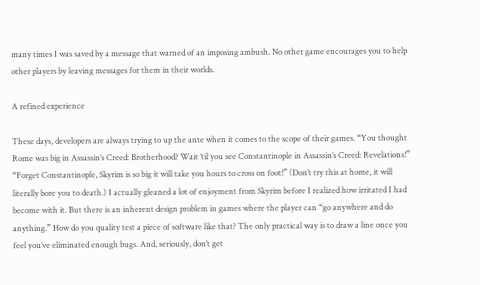many times I was saved by a message that warned of an imposing ambush. No other game encourages you to help other players by leaving messages for them in their worlds.

A refined experience

These days, developers are always trying to up the ante when it comes to the scope of their games. “You thought Rome was big in Assassin’s Creed: Brotherhood? Wait ’til you see Constantinople in Assassin’s Creed: Revelations!” “Forget Constantinople, Skyrim is so big it will take you hours to cross on foot!” (Don’t try this at home, it will literally bore you to death.) I actually gleaned a lot of enjoyment from Skyrim before I realized how irritated I had become with it. But there is an inherent design problem in games where the player can “go anywhere and do anything.” How do you quality test a piece of software like that? The only practical way is to draw a line once you feel you’ve eliminated enough bugs. And, seriously, don’t get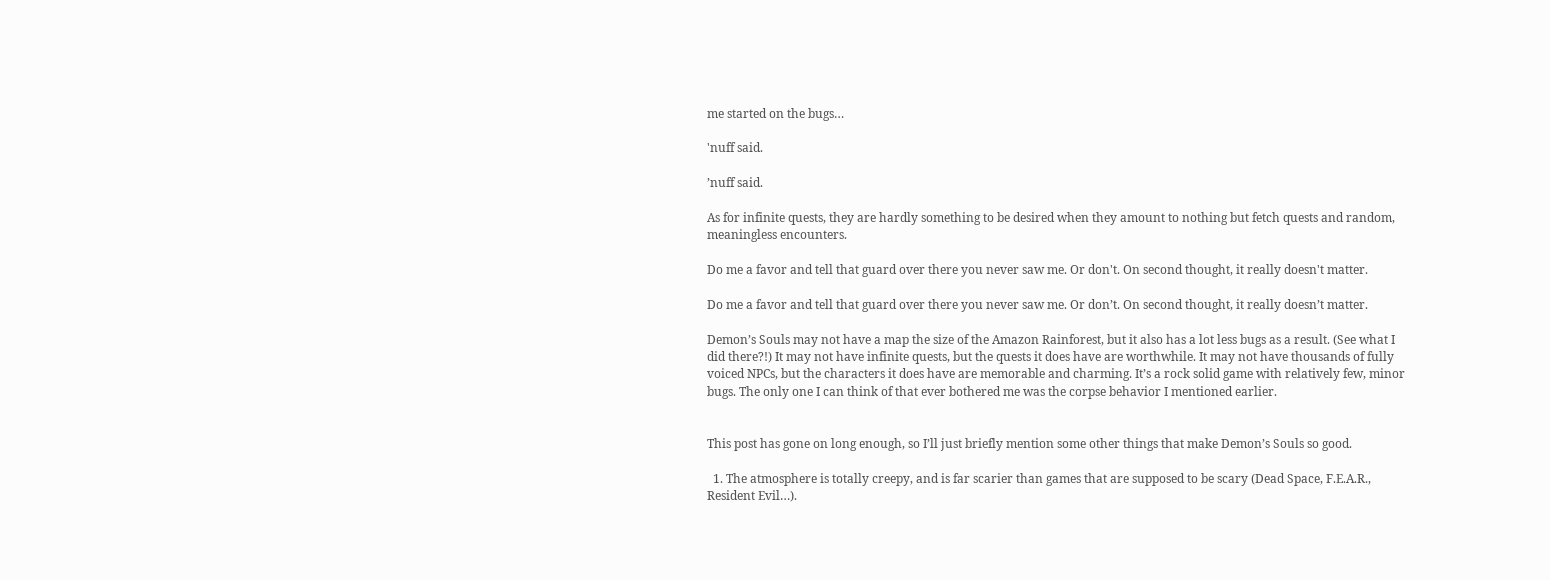me started on the bugs…

'nuff said.

’nuff said.

As for infinite quests, they are hardly something to be desired when they amount to nothing but fetch quests and random, meaningless encounters.

Do me a favor and tell that guard over there you never saw me. Or don't. On second thought, it really doesn't matter.

Do me a favor and tell that guard over there you never saw me. Or don’t. On second thought, it really doesn’t matter.

Demon’s Souls may not have a map the size of the Amazon Rainforest, but it also has a lot less bugs as a result. (See what I did there?!) It may not have infinite quests, but the quests it does have are worthwhile. It may not have thousands of fully voiced NPCs, but the characters it does have are memorable and charming. It’s a rock solid game with relatively few, minor bugs. The only one I can think of that ever bothered me was the corpse behavior I mentioned earlier.


This post has gone on long enough, so I’ll just briefly mention some other things that make Demon’s Souls so good.

  1. The atmosphere is totally creepy, and is far scarier than games that are supposed to be scary (Dead Space, F.E.A.R., Resident Evil…).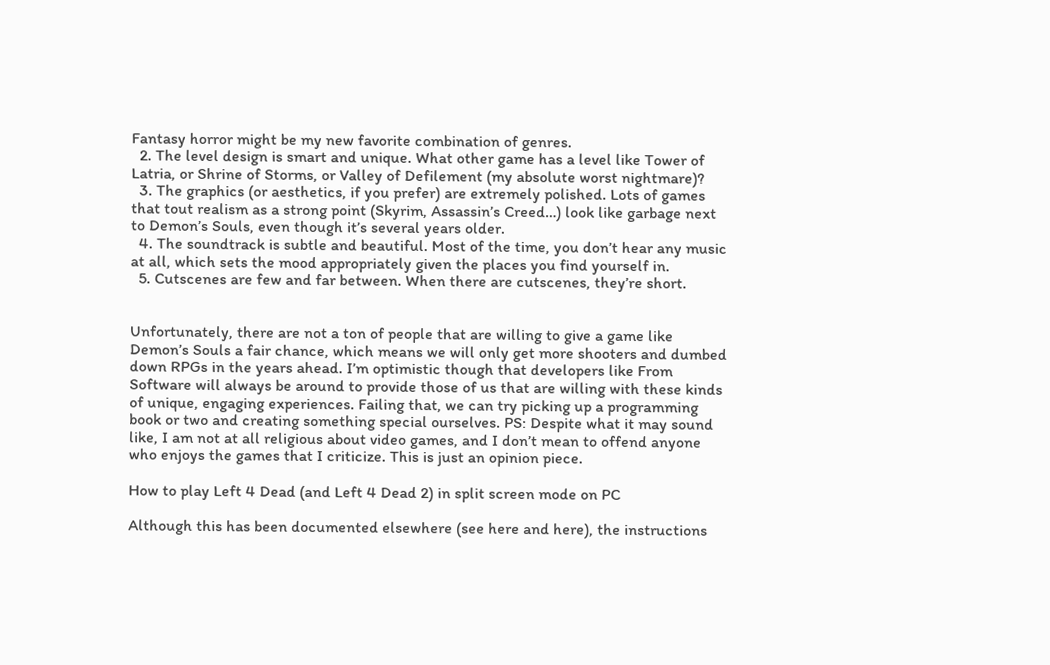Fantasy horror might be my new favorite combination of genres.
  2. The level design is smart and unique. What other game has a level like Tower of Latria, or Shrine of Storms, or Valley of Defilement (my absolute worst nightmare)?
  3. The graphics (or aesthetics, if you prefer) are extremely polished. Lots of games that tout realism as a strong point (Skyrim, Assassin’s Creed…) look like garbage next to Demon’s Souls, even though it’s several years older.
  4. The soundtrack is subtle and beautiful. Most of the time, you don’t hear any music at all, which sets the mood appropriately given the places you find yourself in.
  5. Cutscenes are few and far between. When there are cutscenes, they’re short.


Unfortunately, there are not a ton of people that are willing to give a game like Demon’s Souls a fair chance, which means we will only get more shooters and dumbed down RPGs in the years ahead. I’m optimistic though that developers like From Software will always be around to provide those of us that are willing with these kinds of unique, engaging experiences. Failing that, we can try picking up a programming book or two and creating something special ourselves. PS: Despite what it may sound like, I am not at all religious about video games, and I don’t mean to offend anyone who enjoys the games that I criticize. This is just an opinion piece.

How to play Left 4 Dead (and Left 4 Dead 2) in split screen mode on PC

Although this has been documented elsewhere (see here and here), the instructions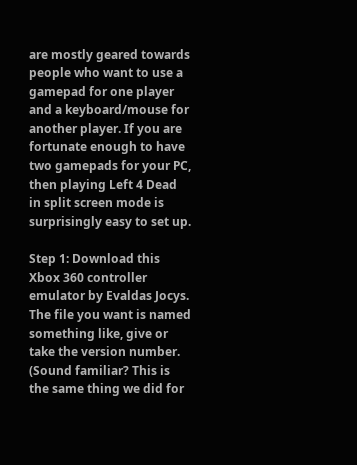are mostly geared towards people who want to use a gamepad for one player and a keyboard/mouse for another player. If you are fortunate enough to have two gamepads for your PC, then playing Left 4 Dead in split screen mode is surprisingly easy to set up.

Step 1: Download this Xbox 360 controller emulator by Evaldas Jocys. The file you want is named something like, give or take the version number. (Sound familiar? This is the same thing we did for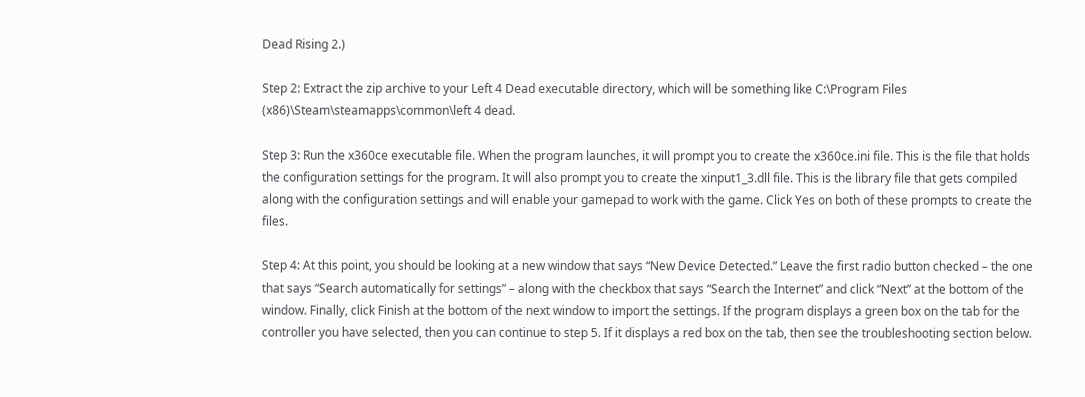Dead Rising 2.)

Step 2: Extract the zip archive to your Left 4 Dead executable directory, which will be something like C:\Program Files (x86)\Steam\steamapps\common\left 4 dead.

Step 3: Run the x360ce executable file. When the program launches, it will prompt you to create the x360ce.ini file. This is the file that holds the configuration settings for the program. It will also prompt you to create the xinput1_3.dll file. This is the library file that gets compiled along with the configuration settings and will enable your gamepad to work with the game. Click Yes on both of these prompts to create the files.

Step 4: At this point, you should be looking at a new window that says “New Device Detected.” Leave the first radio button checked – the one that says “Search automatically for settings” – along with the checkbox that says “Search the Internet” and click “Next” at the bottom of the window. Finally, click Finish at the bottom of the next window to import the settings. If the program displays a green box on the tab for the controller you have selected, then you can continue to step 5. If it displays a red box on the tab, then see the troubleshooting section below.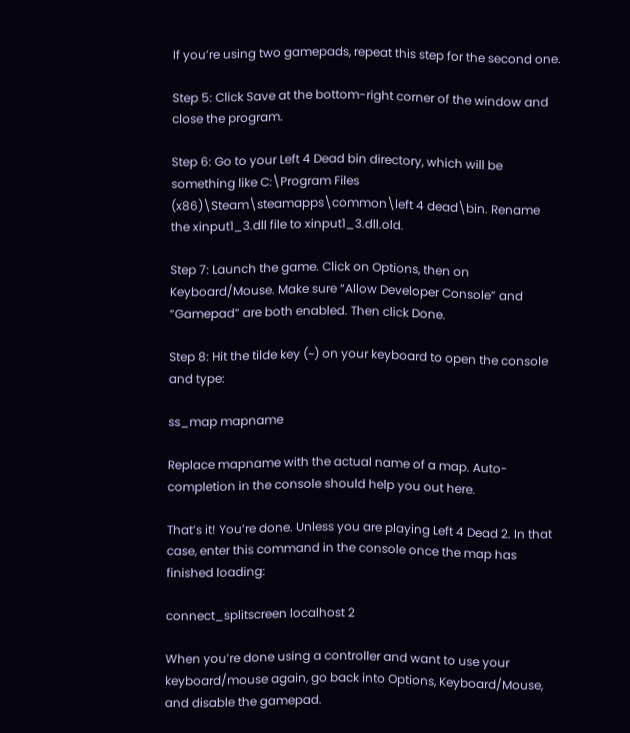If you’re using two gamepads, repeat this step for the second one.

Step 5: Click Save at the bottom-right corner of the window and close the program.

Step 6: Go to your Left 4 Dead bin directory, which will be something like C:\Program Files (x86)\Steam\steamapps\common\left 4 dead\bin. Rename the xinput1_3.dll file to xinput1_3.dll.old.

Step 7: Launch the game. Click on Options, then on Keyboard/Mouse. Make sure “Allow Developer Console” and “Gamepad” are both enabled. Then click Done.

Step 8: Hit the tilde key (~) on your keyboard to open the console and type:

ss_map mapname

Replace mapname with the actual name of a map. Auto-completion in the console should help you out here.

That’s it! You’re done. Unless you are playing Left 4 Dead 2. In that case, enter this command in the console once the map has finished loading:

connect_splitscreen localhost 2

When you’re done using a controller and want to use your keyboard/mouse again, go back into Options, Keyboard/Mouse, and disable the gamepad.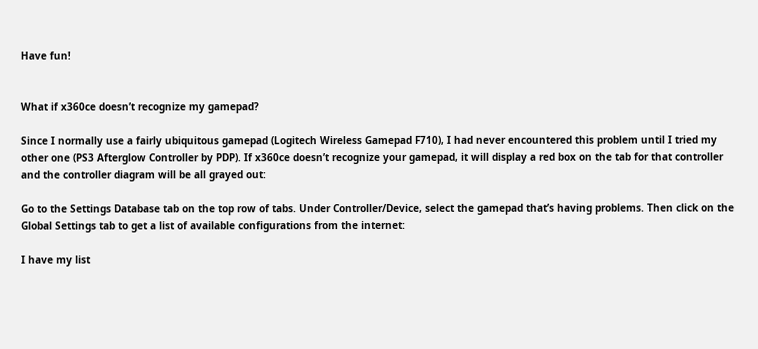Have fun!


What if x360ce doesn’t recognize my gamepad?

Since I normally use a fairly ubiquitous gamepad (Logitech Wireless Gamepad F710), I had never encountered this problem until I tried my other one (PS3 Afterglow Controller by PDP). If x360ce doesn’t recognize your gamepad, it will display a red box on the tab for that controller and the controller diagram will be all grayed out:

Go to the Settings Database tab on the top row of tabs. Under Controller/Device, select the gamepad that’s having problems. Then click on the Global Settings tab to get a list of available configurations from the internet:

I have my list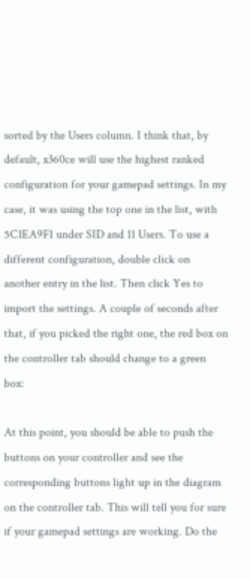sorted by the Users column. I think that, by default, x360ce will use the highest ranked configuration for your gamepad settings. In my case, it was using the top one in the list, with 5C1EA9F1 under SID and 11 Users. To use a different configuration, double click on another entry in the list. Then click Yes to import the settings. A couple of seconds after that, if you picked the right one, the red box on the controller tab should change to a green box:

At this point, you should be able to push the buttons on your controller and see the corresponding buttons light up in the diagram on the controller tab. This will tell you for sure if your gamepad settings are working. Do the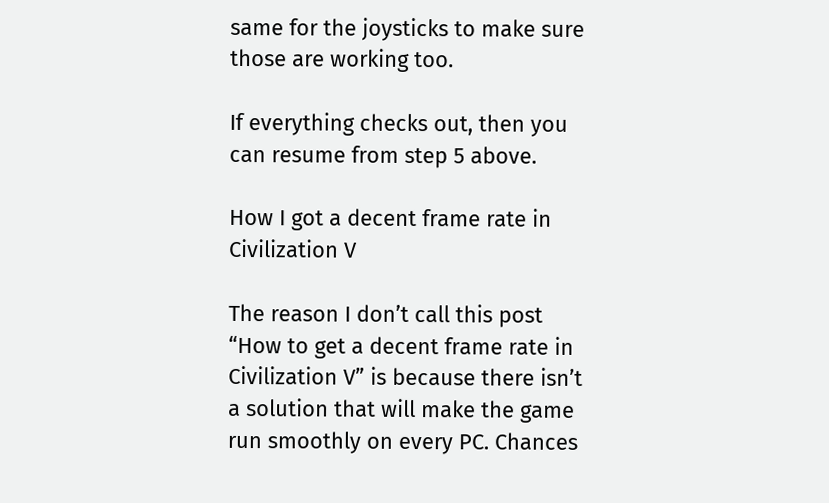same for the joysticks to make sure those are working too.

If everything checks out, then you can resume from step 5 above.

How I got a decent frame rate in Civilization V

The reason I don’t call this post “How to get a decent frame rate in Civilization V” is because there isn’t a solution that will make the game run smoothly on every PC. Chances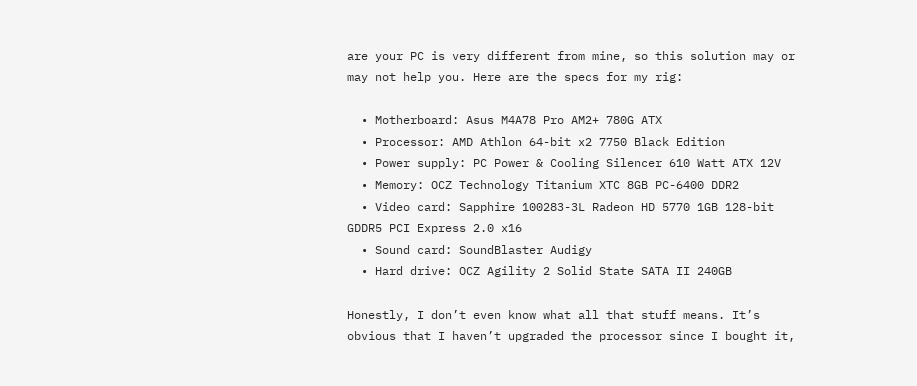are your PC is very different from mine, so this solution may or may not help you. Here are the specs for my rig:

  • Motherboard: Asus M4A78 Pro AM2+ 780G ATX
  • Processor: AMD Athlon 64-bit x2 7750 Black Edition
  • Power supply: PC Power & Cooling Silencer 610 Watt ATX 12V
  • Memory: OCZ Technology Titanium XTC 8GB PC-6400 DDR2
  • Video card: Sapphire 100283-3L Radeon HD 5770 1GB 128-bit GDDR5 PCI Express 2.0 x16
  • Sound card: SoundBlaster Audigy
  • Hard drive: OCZ Agility 2 Solid State SATA II 240GB

Honestly, I don’t even know what all that stuff means. It’s obvious that I haven’t upgraded the processor since I bought it,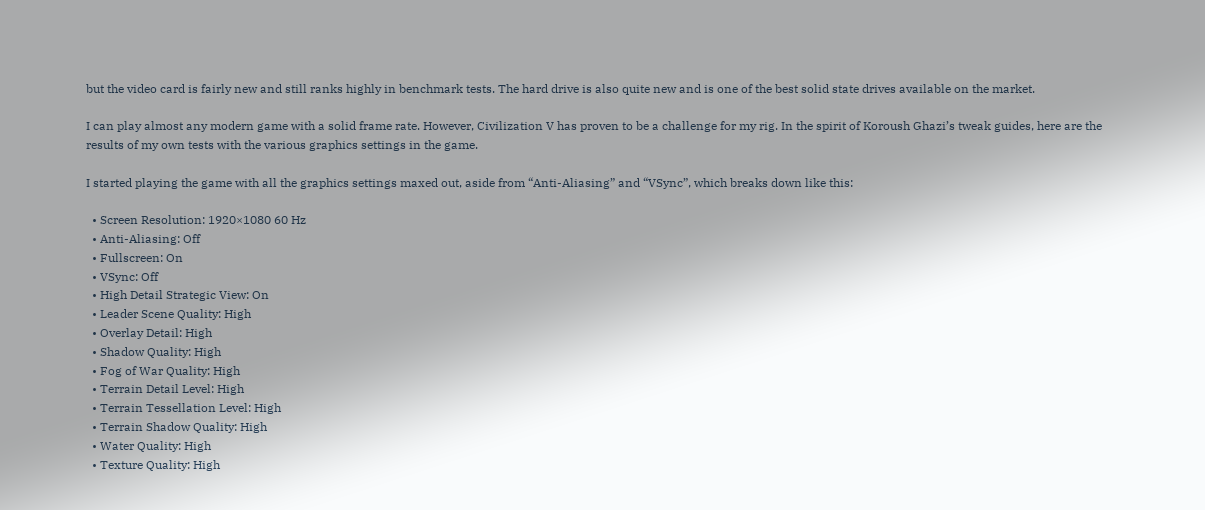but the video card is fairly new and still ranks highly in benchmark tests. The hard drive is also quite new and is one of the best solid state drives available on the market.

I can play almost any modern game with a solid frame rate. However, Civilization V has proven to be a challenge for my rig. In the spirit of Koroush Ghazi’s tweak guides, here are the results of my own tests with the various graphics settings in the game.

I started playing the game with all the graphics settings maxed out, aside from “Anti-Aliasing” and “VSync”, which breaks down like this:

  • Screen Resolution: 1920×1080 60 Hz
  • Anti-Aliasing: Off
  • Fullscreen: On
  • VSync: Off
  • High Detail Strategic View: On
  • Leader Scene Quality: High
  • Overlay Detail: High
  • Shadow Quality: High
  • Fog of War Quality: High
  • Terrain Detail Level: High
  • Terrain Tessellation Level: High
  • Terrain Shadow Quality: High
  • Water Quality: High
  • Texture Quality: High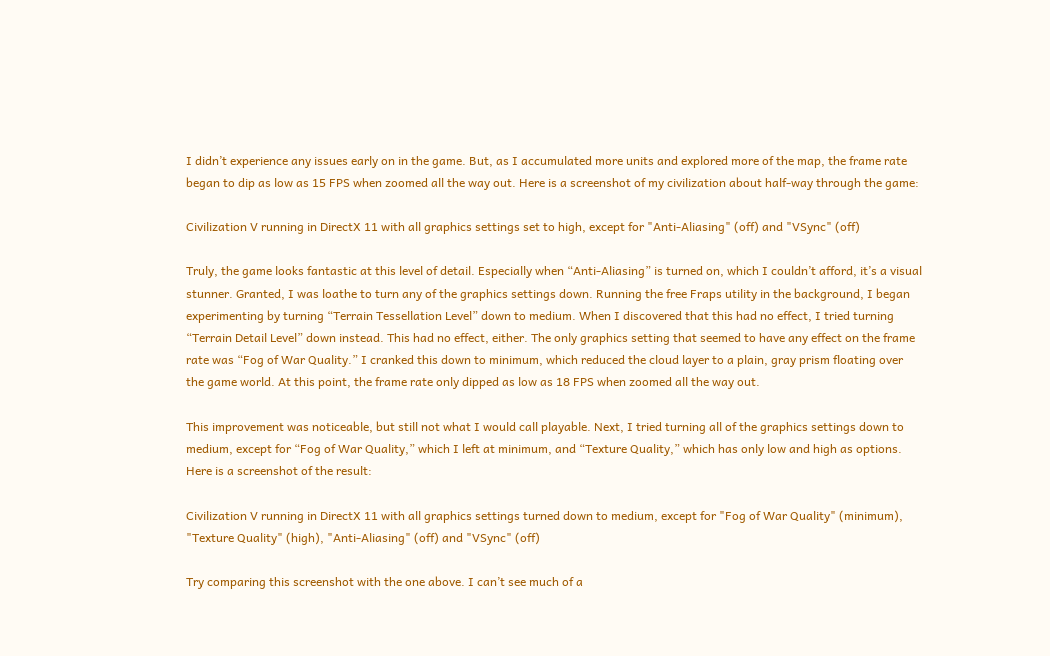I didn’t experience any issues early on in the game. But, as I accumulated more units and explored more of the map, the frame rate began to dip as low as 15 FPS when zoomed all the way out. Here is a screenshot of my civilization about half-way through the game:

Civilization V running in DirectX 11 with all graphics settings set to high, except for "Anti-Aliasing" (off) and "VSync" (off)

Truly, the game looks fantastic at this level of detail. Especially when “Anti-Aliasing” is turned on, which I couldn’t afford, it’s a visual stunner. Granted, I was loathe to turn any of the graphics settings down. Running the free Fraps utility in the background, I began experimenting by turning “Terrain Tessellation Level” down to medium. When I discovered that this had no effect, I tried turning “Terrain Detail Level” down instead. This had no effect, either. The only graphics setting that seemed to have any effect on the frame rate was “Fog of War Quality.” I cranked this down to minimum, which reduced the cloud layer to a plain, gray prism floating over the game world. At this point, the frame rate only dipped as low as 18 FPS when zoomed all the way out.

This improvement was noticeable, but still not what I would call playable. Next, I tried turning all of the graphics settings down to medium, except for “Fog of War Quality,” which I left at minimum, and “Texture Quality,” which has only low and high as options. Here is a screenshot of the result:

Civilization V running in DirectX 11 with all graphics settings turned down to medium, except for "Fog of War Quality" (minimum), "Texture Quality" (high), "Anti-Aliasing" (off) and "VSync" (off)

Try comparing this screenshot with the one above. I can’t see much of a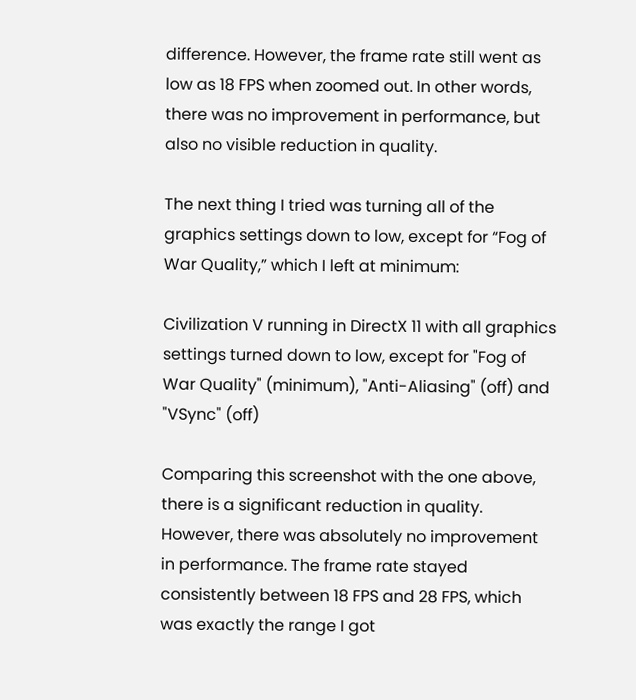difference. However, the frame rate still went as low as 18 FPS when zoomed out. In other words, there was no improvement in performance, but also no visible reduction in quality.

The next thing I tried was turning all of the graphics settings down to low, except for “Fog of War Quality,” which I left at minimum:

Civilization V running in DirectX 11 with all graphics settings turned down to low, except for "Fog of War Quality" (minimum), "Anti-Aliasing" (off) and "VSync" (off)

Comparing this screenshot with the one above, there is a significant reduction in quality. However, there was absolutely no improvement in performance. The frame rate stayed consistently between 18 FPS and 28 FPS, which was exactly the range I got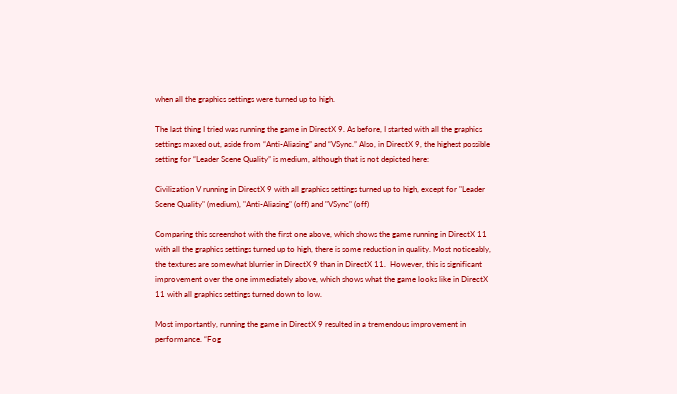when all the graphics settings were turned up to high.

The last thing I tried was running the game in DirectX 9. As before, I started with all the graphics settings maxed out, aside from “Anti-Aliasing” and “VSync.” Also, in DirectX 9, the highest possible setting for “Leader Scene Quality” is medium, although that is not depicted here:

Civilization V running in DirectX 9 with all graphics settings turned up to high, except for "Leader Scene Quality" (medium), "Anti-Aliasing" (off) and "VSync" (off)

Comparing this screenshot with the first one above, which shows the game running in DirectX 11 with all the graphics settings turned up to high, there is some reduction in quality. Most noticeably, the textures are somewhat blurrier in DirectX 9 than in DirectX 11.  However, this is significant improvement over the one immediately above, which shows what the game looks like in DirectX 11 with all graphics settings turned down to low.

Most importantly, running the game in DirectX 9 resulted in a tremendous improvement in performance. “Fog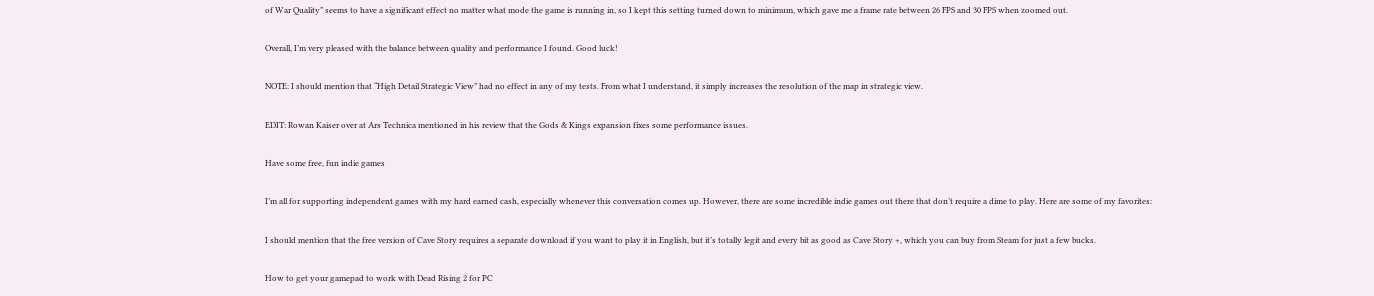of War Quality” seems to have a significant effect no matter what mode the game is running in, so I kept this setting turned down to minimum, which gave me a frame rate between 26 FPS and 30 FPS when zoomed out.

Overall, I’m very pleased with the balance between quality and performance I found. Good luck!

NOTE: I should mention that “High Detail Strategic View” had no effect in any of my tests. From what I understand, it simply increases the resolution of the map in strategic view.

EDIT: Rowan Kaiser over at Ars Technica mentioned in his review that the Gods & Kings expansion fixes some performance issues.

Have some free, fun indie games

I’m all for supporting independent games with my hard earned cash, especially whenever this conversation comes up. However, there are some incredible indie games out there that don’t require a dime to play. Here are some of my favorites:

I should mention that the free version of Cave Story requires a separate download if you want to play it in English, but it’s totally legit and every bit as good as Cave Story +, which you can buy from Steam for just a few bucks.

How to get your gamepad to work with Dead Rising 2 for PC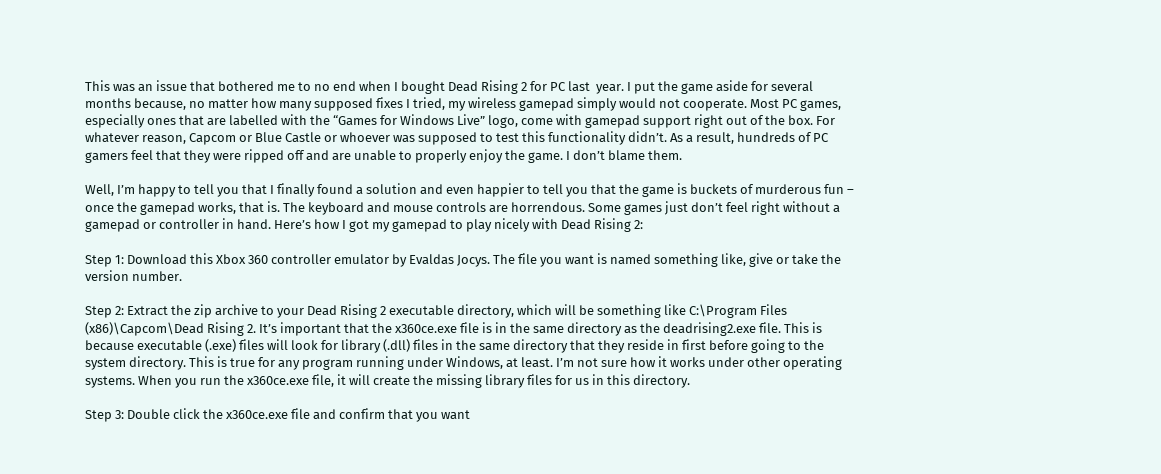This was an issue that bothered me to no end when I bought Dead Rising 2 for PC last  year. I put the game aside for several months because, no matter how many supposed fixes I tried, my wireless gamepad simply would not cooperate. Most PC games, especially ones that are labelled with the “Games for Windows Live” logo, come with gamepad support right out of the box. For whatever reason, Capcom or Blue Castle or whoever was supposed to test this functionality didn’t. As a result, hundreds of PC gamers feel that they were ripped off and are unable to properly enjoy the game. I don’t blame them.

Well, I’m happy to tell you that I finally found a solution and even happier to tell you that the game is buckets of murderous fun – once the gamepad works, that is. The keyboard and mouse controls are horrendous. Some games just don’t feel right without a gamepad or controller in hand. Here’s how I got my gamepad to play nicely with Dead Rising 2:

Step 1: Download this Xbox 360 controller emulator by Evaldas Jocys. The file you want is named something like, give or take the version number.

Step 2: Extract the zip archive to your Dead Rising 2 executable directory, which will be something like C:\Program Files (x86)\Capcom\Dead Rising 2. It’s important that the x360ce.exe file is in the same directory as the deadrising2.exe file. This is because executable (.exe) files will look for library (.dll) files in the same directory that they reside in first before going to the system directory. This is true for any program running under Windows, at least. I’m not sure how it works under other operating systems. When you run the x360ce.exe file, it will create the missing library files for us in this directory.

Step 3: Double click the x360ce.exe file and confirm that you want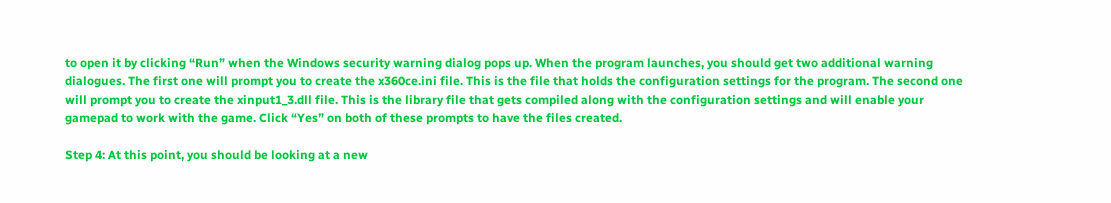to open it by clicking “Run” when the Windows security warning dialog pops up. When the program launches, you should get two additional warning dialogues. The first one will prompt you to create the x360ce.ini file. This is the file that holds the configuration settings for the program. The second one will prompt you to create the xinput1_3.dll file. This is the library file that gets compiled along with the configuration settings and will enable your gamepad to work with the game. Click “Yes” on both of these prompts to have the files created.

Step 4: At this point, you should be looking at a new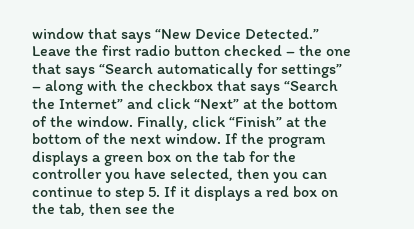window that says “New Device Detected.” Leave the first radio button checked – the one that says “Search automatically for settings” – along with the checkbox that says “Search the Internet” and click “Next” at the bottom of the window. Finally, click “Finish” at the bottom of the next window. If the program displays a green box on the tab for the controller you have selected, then you can continue to step 5. If it displays a red box on the tab, then see the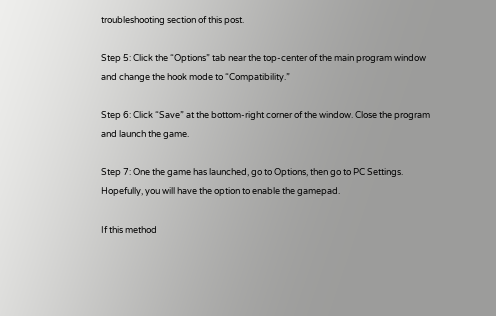troubleshooting section of this post.

Step 5: Click the “Options” tab near the top-center of the main program window and change the hook mode to “Compatibility.”

Step 6: Click “Save” at the bottom-right corner of the window. Close the program and launch the game.

Step 7: One the game has launched, go to Options, then go to PC Settings. Hopefully, you will have the option to enable the gamepad.

If this method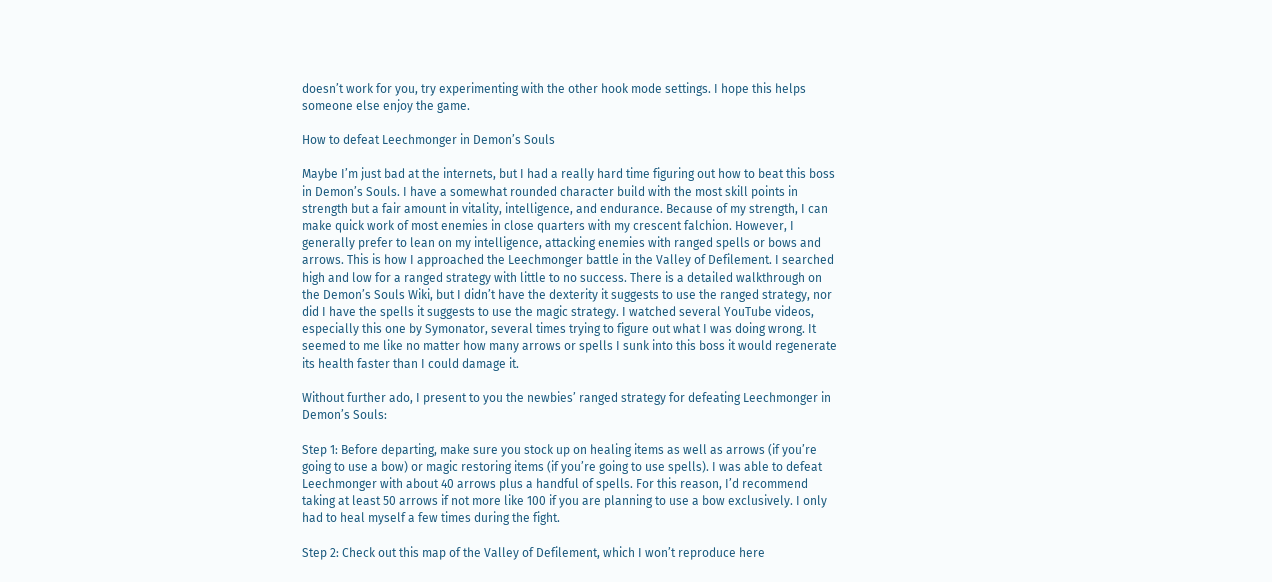doesn’t work for you, try experimenting with the other hook mode settings. I hope this helps someone else enjoy the game.

How to defeat Leechmonger in Demon’s Souls

Maybe I’m just bad at the internets, but I had a really hard time figuring out how to beat this boss in Demon’s Souls. I have a somewhat rounded character build with the most skill points in strength but a fair amount in vitality, intelligence, and endurance. Because of my strength, I can make quick work of most enemies in close quarters with my crescent falchion. However, I generally prefer to lean on my intelligence, attacking enemies with ranged spells or bows and arrows. This is how I approached the Leechmonger battle in the Valley of Defilement. I searched high and low for a ranged strategy with little to no success. There is a detailed walkthrough on the Demon’s Souls Wiki, but I didn’t have the dexterity it suggests to use the ranged strategy, nor did I have the spells it suggests to use the magic strategy. I watched several YouTube videos, especially this one by Symonator, several times trying to figure out what I was doing wrong. It seemed to me like no matter how many arrows or spells I sunk into this boss it would regenerate its health faster than I could damage it.

Without further ado, I present to you the newbies’ ranged strategy for defeating Leechmonger in Demon’s Souls:

Step 1: Before departing, make sure you stock up on healing items as well as arrows (if you’re going to use a bow) or magic restoring items (if you’re going to use spells). I was able to defeat Leechmonger with about 40 arrows plus a handful of spells. For this reason, I’d recommend taking at least 50 arrows if not more like 100 if you are planning to use a bow exclusively. I only had to heal myself a few times during the fight.

Step 2: Check out this map of the Valley of Defilement, which I won’t reproduce here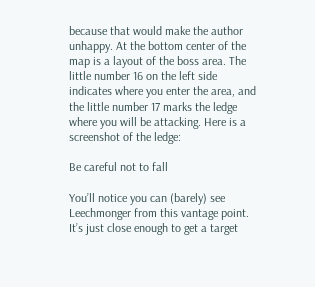because that would make the author unhappy. At the bottom center of the map is a layout of the boss area. The little number 16 on the left side indicates where you enter the area, and the little number 17 marks the ledge where you will be attacking. Here is a screenshot of the ledge:

Be careful not to fall

You’ll notice you can (barely) see Leechmonger from this vantage point. It’s just close enough to get a target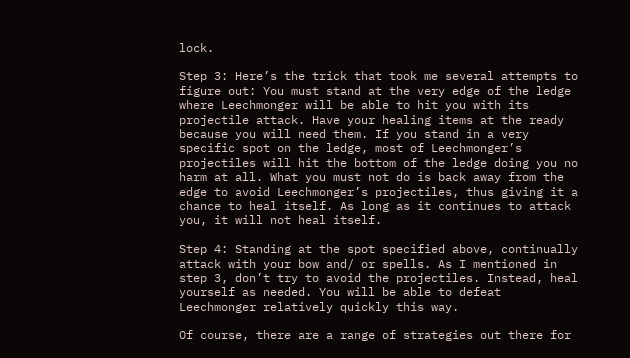lock.

Step 3: Here’s the trick that took me several attempts to figure out: You must stand at the very edge of the ledge where Leechmonger will be able to hit you with its projectile attack. Have your healing items at the ready because you will need them. If you stand in a very specific spot on the ledge, most of Leechmonger’s projectiles will hit the bottom of the ledge doing you no harm at all. What you must not do is back away from the edge to avoid Leechmonger’s projectiles, thus giving it a chance to heal itself. As long as it continues to attack you, it will not heal itself.

Step 4: Standing at the spot specified above, continually attack with your bow and/ or spells. As I mentioned in step 3, don’t try to avoid the projectiles. Instead, heal yourself as needed. You will be able to defeat Leechmonger relatively quickly this way.

Of course, there are a range of strategies out there for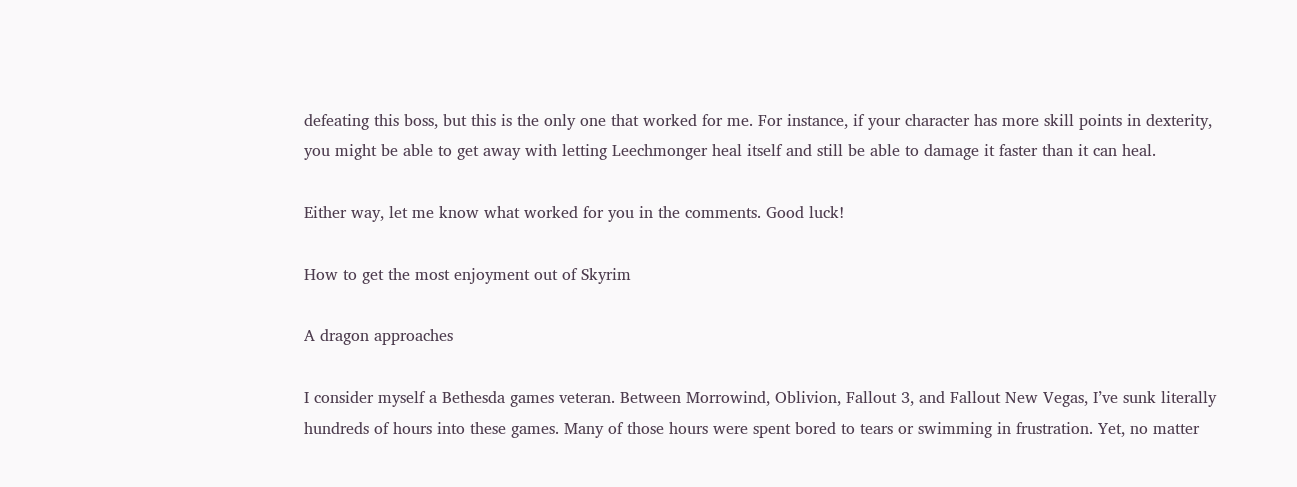defeating this boss, but this is the only one that worked for me. For instance, if your character has more skill points in dexterity, you might be able to get away with letting Leechmonger heal itself and still be able to damage it faster than it can heal.

Either way, let me know what worked for you in the comments. Good luck!

How to get the most enjoyment out of Skyrim

A dragon approaches

I consider myself a Bethesda games veteran. Between Morrowind, Oblivion, Fallout 3, and Fallout New Vegas, I’ve sunk literally hundreds of hours into these games. Many of those hours were spent bored to tears or swimming in frustration. Yet, no matter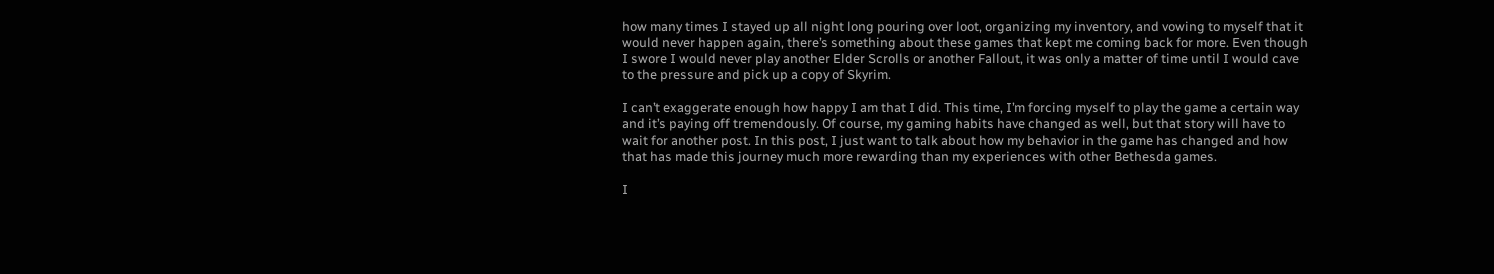how many times I stayed up all night long pouring over loot, organizing my inventory, and vowing to myself that it would never happen again, there’s something about these games that kept me coming back for more. Even though I swore I would never play another Elder Scrolls or another Fallout, it was only a matter of time until I would cave to the pressure and pick up a copy of Skyrim.

I can’t exaggerate enough how happy I am that I did. This time, I’m forcing myself to play the game a certain way and it’s paying off tremendously. Of course, my gaming habits have changed as well, but that story will have to wait for another post. In this post, I just want to talk about how my behavior in the game has changed and how that has made this journey much more rewarding than my experiences with other Bethesda games.

I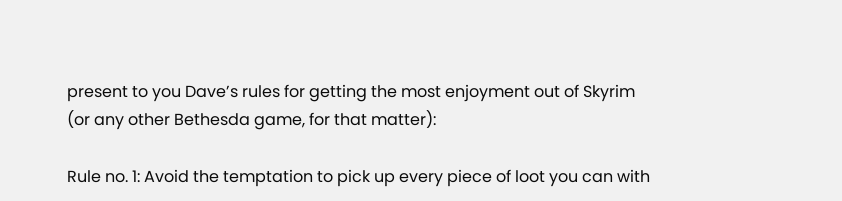present to you Dave’s rules for getting the most enjoyment out of Skyrim (or any other Bethesda game, for that matter):

Rule no. 1: Avoid the temptation to pick up every piece of loot you can with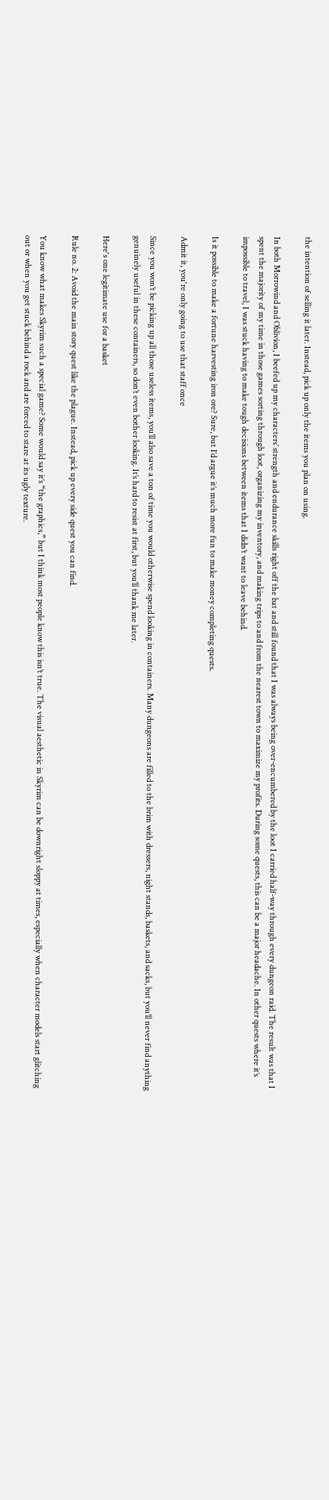the intention of selling it later. Instead, pick up only the items you plan on using.

In both Morrowind and Oblivion, I beefed up my characters’ strength and endurance skills right off the bat and still found that I was always being over-encumbered by the loot I carried half-way through every dungeon raid. The result was that I spent the majority of my time in those games sorting through loot, organizing my inventory, and making trips to and from the nearest town to maximize my profits. During some quests, this can be a major headache. In other quests where it’s impossible to travel, I was stuck having to make tough decisions between items that I didn’t want to leave behind.

Is it possible to make a fortune harvesting iron ore? Sure, but I’d argue it’s much more fun to make money completing quests.

Admit it, you're only going to use that staff once

Since you won’t be picking up all those useless items, you’ll also save a ton of time you would otherwise spend looking in containers. Many dungeons are filled to the brim with dressers, night stands, baskets, and sacks, but you’ll never find anything genuinely useful in these containers, so don’t even bother looking. It’s hard to resist at first, but you’ll thank me later.

Here's one legitimate use for a basket

Rule no. 2: Avoid the main story quest like the plague. Instead, pick up every side quest you can find.

You know what makes Skyrim such a special game? Some would say it’s “the graphics,” but I think most people know this isn’t true. The visual aesthetic in Skyrim can be downright sloppy at times, especially when character models start glitching out or when you get stuck behind a rock and are forced to stare at its ugly texture.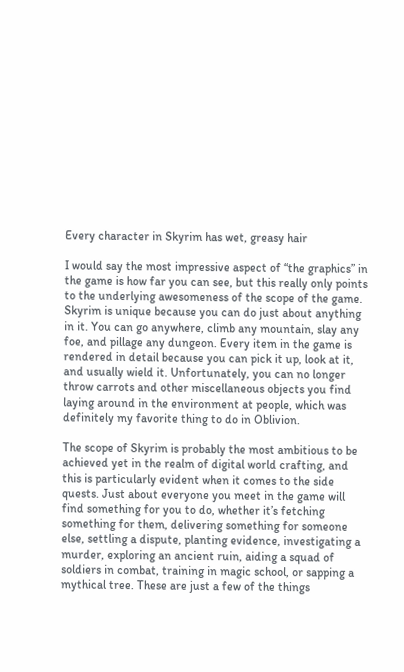Every character in Skyrim has wet, greasy hair

I would say the most impressive aspect of “the graphics” in the game is how far you can see, but this really only points to the underlying awesomeness of the scope of the game. Skyrim is unique because you can do just about anything in it. You can go anywhere, climb any mountain, slay any foe, and pillage any dungeon. Every item in the game is rendered in detail because you can pick it up, look at it, and usually wield it. Unfortunately, you can no longer throw carrots and other miscellaneous objects you find laying around in the environment at people, which was definitely my favorite thing to do in Oblivion.

The scope of Skyrim is probably the most ambitious to be achieved yet in the realm of digital world crafting, and this is particularly evident when it comes to the side quests. Just about everyone you meet in the game will find something for you to do, whether it’s fetching something for them, delivering something for someone else, settling a dispute, planting evidence, investigating a murder, exploring an ancient ruin, aiding a squad of soldiers in combat, training in magic school, or sapping a mythical tree. These are just a few of the things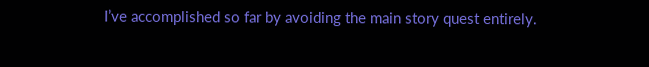I’ve accomplished so far by avoiding the main story quest entirely.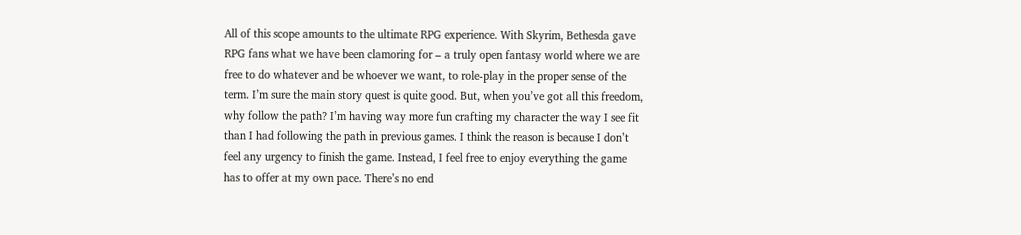All of this scope amounts to the ultimate RPG experience. With Skyrim, Bethesda gave RPG fans what we have been clamoring for – a truly open fantasy world where we are free to do whatever and be whoever we want, to role-play in the proper sense of the term. I’m sure the main story quest is quite good. But, when you’ve got all this freedom, why follow the path? I’m having way more fun crafting my character the way I see fit than I had following the path in previous games. I think the reason is because I don’t feel any urgency to finish the game. Instead, I feel free to enjoy everything the game has to offer at my own pace. There’s no end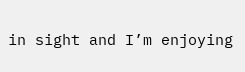in sight and I’m enjoying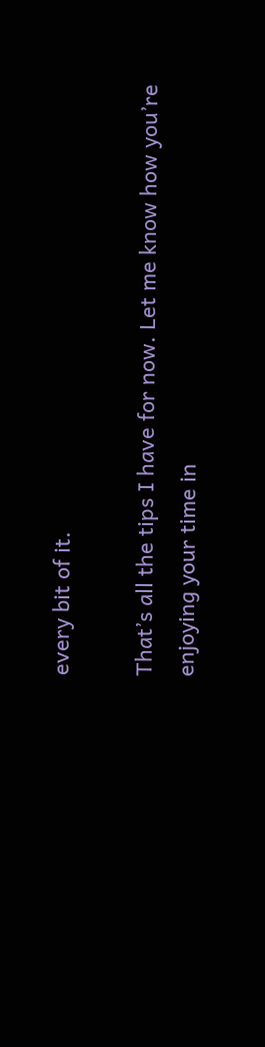every bit of it.

That’s all the tips I have for now. Let me know how you’re enjoying your time in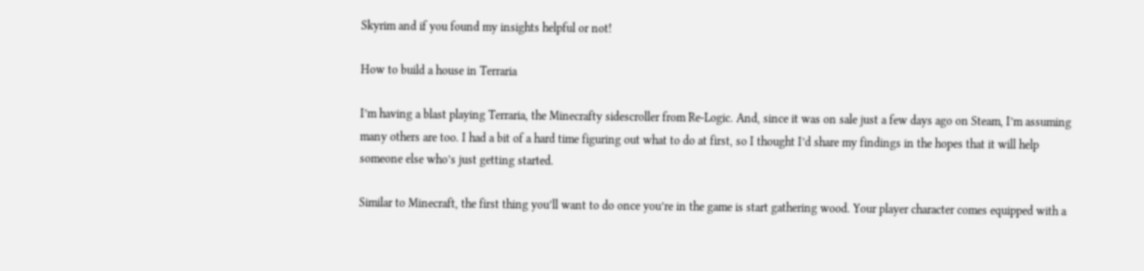Skyrim and if you found my insights helpful or not!

How to build a house in Terraria

I’m having a blast playing Terraria, the Minecrafty sidescroller from Re-Logic. And, since it was on sale just a few days ago on Steam, I’m assuming many others are too. I had a bit of a hard time figuring out what to do at first, so I thought I’d share my findings in the hopes that it will help someone else who’s just getting started.

Similar to Minecraft, the first thing you’ll want to do once you’re in the game is start gathering wood. Your player character comes equipped with a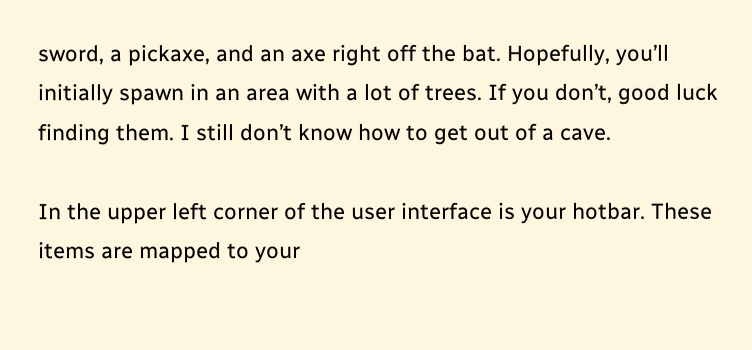sword, a pickaxe, and an axe right off the bat. Hopefully, you’ll initially spawn in an area with a lot of trees. If you don’t, good luck finding them. I still don’t know how to get out of a cave.

In the upper left corner of the user interface is your hotbar. These items are mapped to your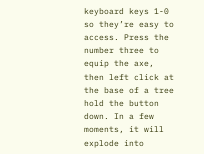keyboard keys 1-0 so they’re easy to access. Press the number three to equip the axe, then left click at the base of a tree hold the button down. In a few moments, it will explode into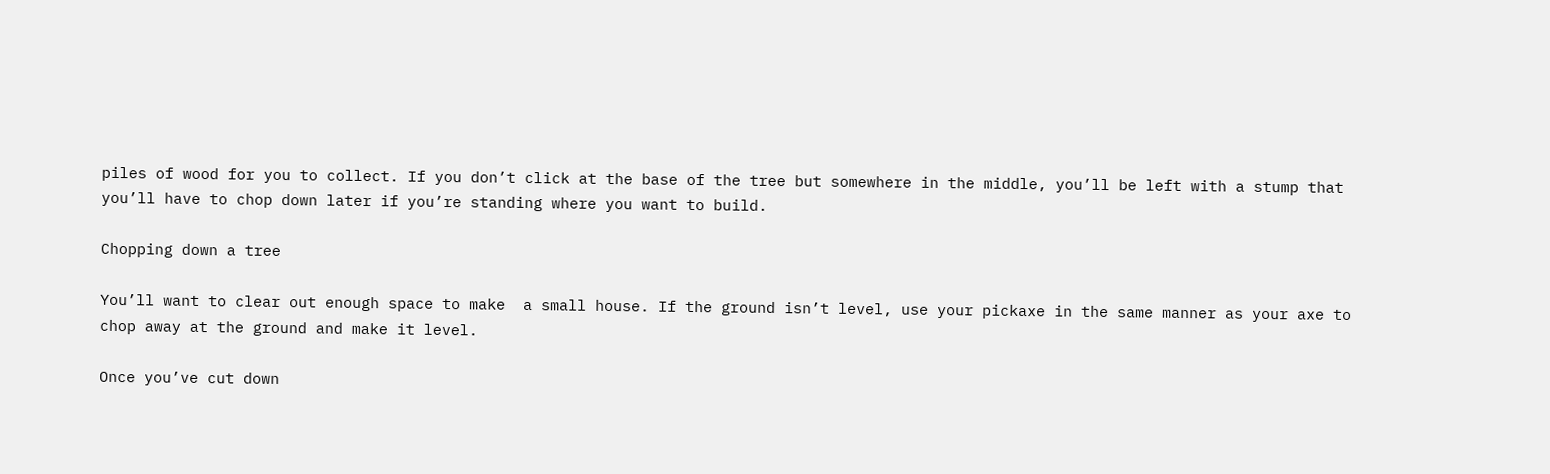piles of wood for you to collect. If you don’t click at the base of the tree but somewhere in the middle, you’ll be left with a stump that you’ll have to chop down later if you’re standing where you want to build.

Chopping down a tree

You’ll want to clear out enough space to make  a small house. If the ground isn’t level, use your pickaxe in the same manner as your axe to chop away at the ground and make it level.

Once you’ve cut down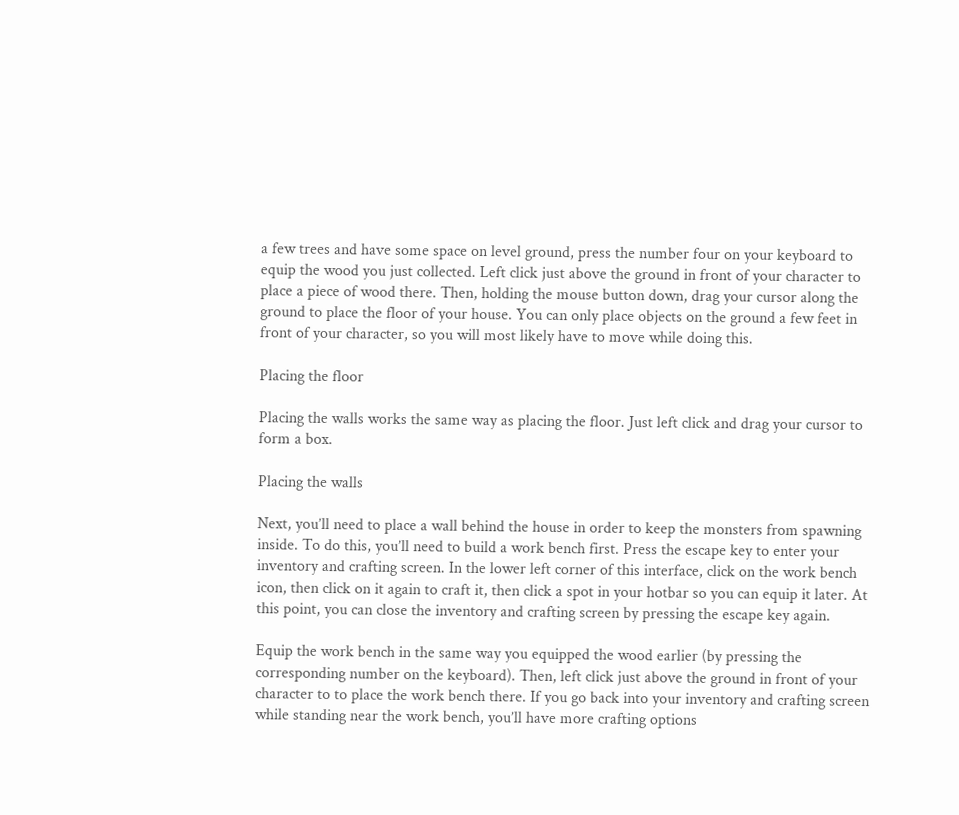a few trees and have some space on level ground, press the number four on your keyboard to equip the wood you just collected. Left click just above the ground in front of your character to place a piece of wood there. Then, holding the mouse button down, drag your cursor along the ground to place the floor of your house. You can only place objects on the ground a few feet in front of your character, so you will most likely have to move while doing this.

Placing the floor

Placing the walls works the same way as placing the floor. Just left click and drag your cursor to form a box.

Placing the walls

Next, you’ll need to place a wall behind the house in order to keep the monsters from spawning inside. To do this, you’ll need to build a work bench first. Press the escape key to enter your inventory and crafting screen. In the lower left corner of this interface, click on the work bench icon, then click on it again to craft it, then click a spot in your hotbar so you can equip it later. At this point, you can close the inventory and crafting screen by pressing the escape key again.

Equip the work bench in the same way you equipped the wood earlier (by pressing the corresponding number on the keyboard). Then, left click just above the ground in front of your character to to place the work bench there. If you go back into your inventory and crafting screen while standing near the work bench, you’ll have more crafting options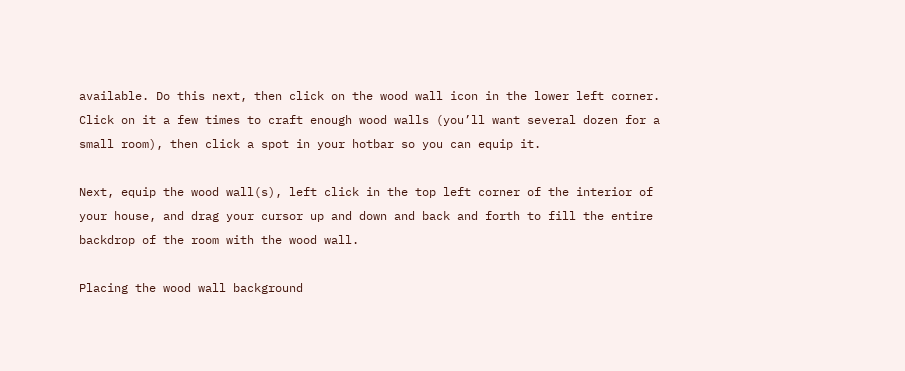available. Do this next, then click on the wood wall icon in the lower left corner. Click on it a few times to craft enough wood walls (you’ll want several dozen for a small room), then click a spot in your hotbar so you can equip it.

Next, equip the wood wall(s), left click in the top left corner of the interior of your house, and drag your cursor up and down and back and forth to fill the entire backdrop of the room with the wood wall.

Placing the wood wall background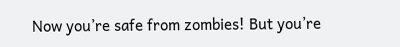Now you’re safe from zombies! But you’re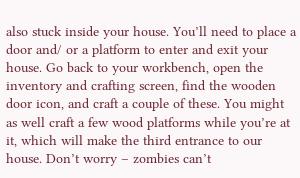also stuck inside your house. You’ll need to place a door and/ or a platform to enter and exit your house. Go back to your workbench, open the inventory and crafting screen, find the wooden door icon, and craft a couple of these. You might as well craft a few wood platforms while you’re at it, which will make the third entrance to our house. Don’t worry – zombies can’t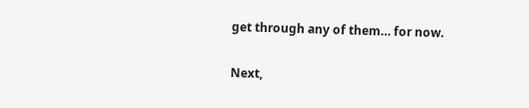get through any of them… for now.

Next,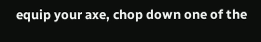equip your axe, chop down one of the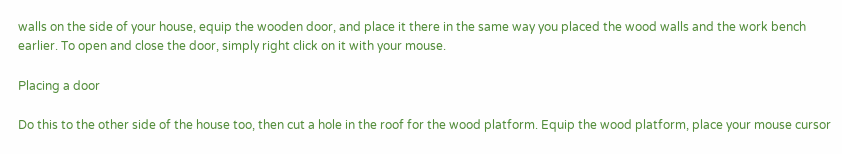walls on the side of your house, equip the wooden door, and place it there in the same way you placed the wood walls and the work bench earlier. To open and close the door, simply right click on it with your mouse.

Placing a door

Do this to the other side of the house too, then cut a hole in the roof for the wood platform. Equip the wood platform, place your mouse cursor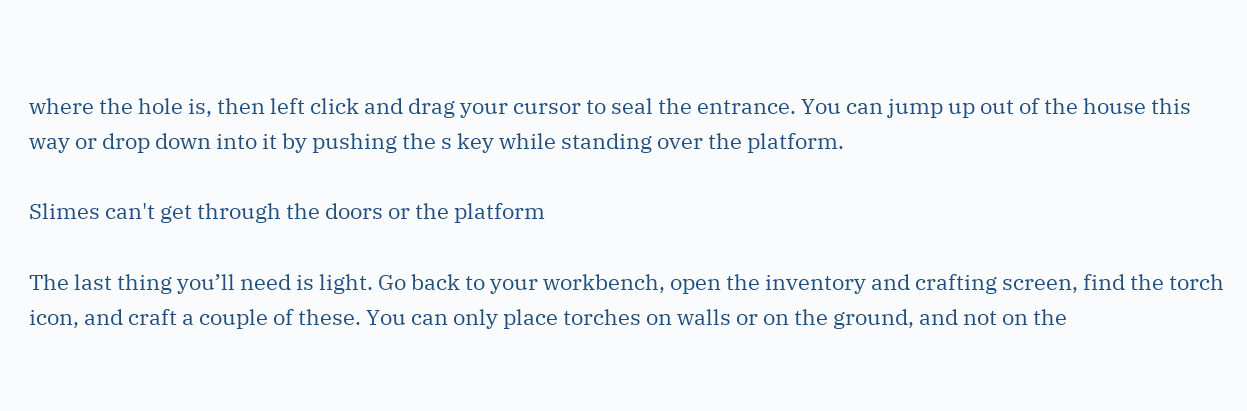where the hole is, then left click and drag your cursor to seal the entrance. You can jump up out of the house this way or drop down into it by pushing the s key while standing over the platform.

Slimes can't get through the doors or the platform

The last thing you’ll need is light. Go back to your workbench, open the inventory and crafting screen, find the torch icon, and craft a couple of these. You can only place torches on walls or on the ground, and not on the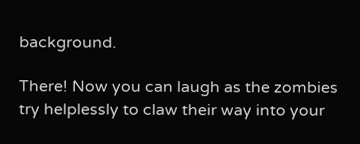background.

There! Now you can laugh as the zombies try helplessly to claw their way into your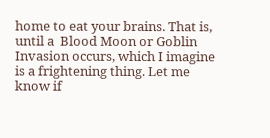home to eat your brains. That is, until a  Blood Moon or Goblin Invasion occurs, which I imagine is a frightening thing. Let me know if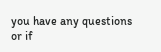you have any questions or if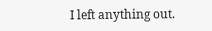I left anything out.